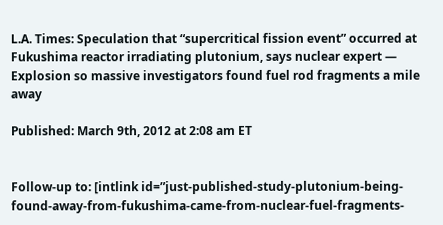L.A. Times: Speculation that “supercritical fission event” occurred at Fukushima reactor irradiating plutonium, says nuclear expert — Explosion so massive investigators found fuel rod fragments a mile away

Published: March 9th, 2012 at 2:08 am ET


Follow-up to: [intlink id=”just-published-study-plutonium-being-found-away-from-fukushima-came-from-nuclear-fuel-fragments-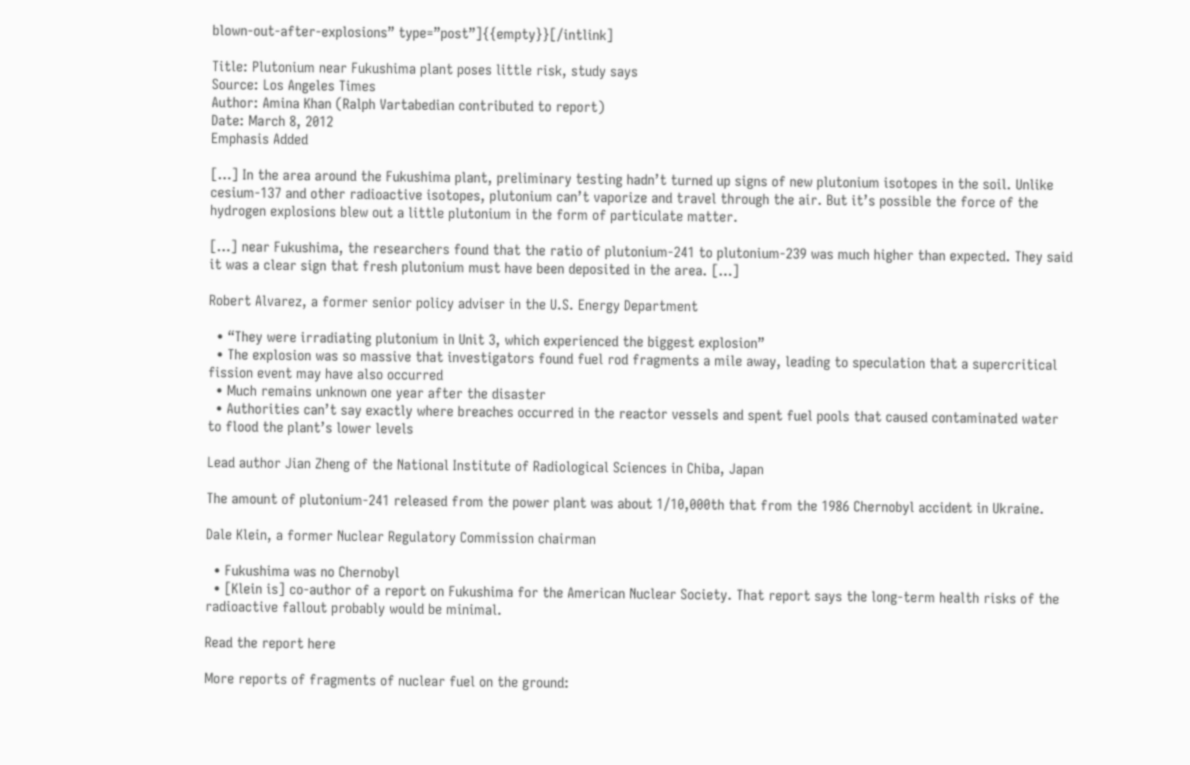blown-out-after-explosions” type=”post”]{{empty}}[/intlink]

Title: Plutonium near Fukushima plant poses little risk, study says
Source: Los Angeles Times
Author: Amina Khan (Ralph Vartabedian contributed to report)
Date: March 8, 2012
Emphasis Added

[…] In the area around the Fukushima plant, preliminary testing hadn’t turned up signs of new plutonium isotopes in the soil. Unlike cesium-137 and other radioactive isotopes, plutonium can’t vaporize and travel through the air. But it’s possible the force of the hydrogen explosions blew out a little plutonium in the form of particulate matter.

[…] near Fukushima, the researchers found that the ratio of plutonium-241 to plutonium-239 was much higher than expected. They said it was a clear sign that fresh plutonium must have been deposited in the area. […]

Robert Alvarez, a former senior policy adviser in the U.S. Energy Department

  • “They were irradiating plutonium in Unit 3, which experienced the biggest explosion”
  • The explosion was so massive that investigators found fuel rod fragments a mile away, leading to speculation that a supercritical fission event may have also occurred
  • Much remains unknown one year after the disaster
  • Authorities can’t say exactly where breaches occurred in the reactor vessels and spent fuel pools that caused contaminated water to flood the plant’s lower levels

Lead author Jian Zheng of the National Institute of Radiological Sciences in Chiba, Japan

The amount of plutonium-241 released from the power plant was about 1/10,000th that from the 1986 Chernobyl accident in Ukraine.

Dale Klein, a former Nuclear Regulatory Commission chairman

  • Fukushima was no Chernobyl
  • [Klein is] co-author of a report on Fukushima for the American Nuclear Society. That report says the long-term health risks of the radioactive fallout probably would be minimal.

Read the report here

More reports of fragments of nuclear fuel on the ground: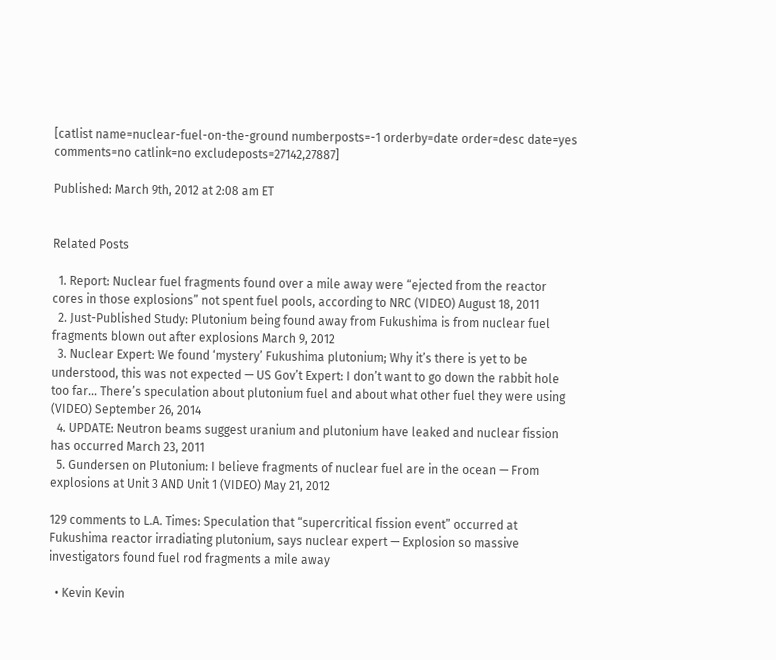[catlist name=nuclear-fuel-on-the-ground numberposts=-1 orderby=date order=desc date=yes comments=no catlink=no excludeposts=27142,27887]

Published: March 9th, 2012 at 2:08 am ET


Related Posts

  1. Report: Nuclear fuel fragments found over a mile away were “ejected from the reactor cores in those explosions” not spent fuel pools, according to NRC (VIDEO) August 18, 2011
  2. Just-Published Study: Plutonium being found away from Fukushima is from nuclear fuel fragments blown out after explosions March 9, 2012
  3. Nuclear Expert: We found ‘mystery’ Fukushima plutonium; Why it’s there is yet to be understood, this was not expected — US Gov’t Expert: I don’t want to go down the rabbit hole too far… There’s speculation about plutonium fuel and about what other fuel they were using (VIDEO) September 26, 2014
  4. UPDATE: Neutron beams suggest uranium and plutonium have leaked and nuclear fission has occurred March 23, 2011
  5. Gundersen on Plutonium: I believe fragments of nuclear fuel are in the ocean — From explosions at Unit 3 AND Unit 1 (VIDEO) May 21, 2012

129 comments to L.A. Times: Speculation that “supercritical fission event” occurred at Fukushima reactor irradiating plutonium, says nuclear expert — Explosion so massive investigators found fuel rod fragments a mile away

  • Kevin Kevin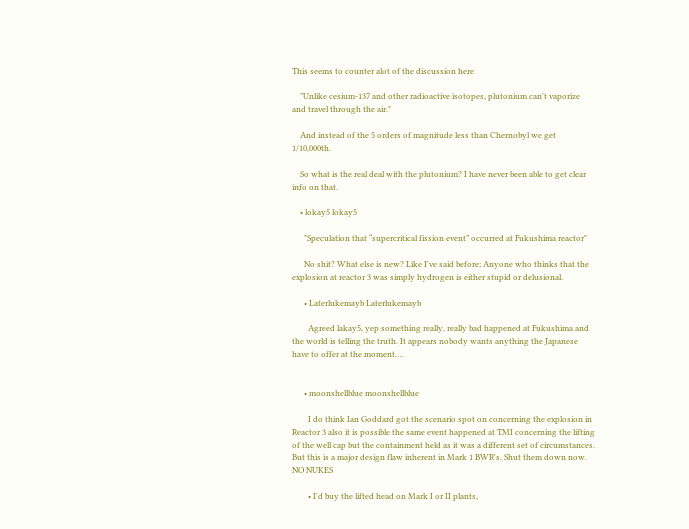This seems to counter alot of the discussion here

    "Unlike cesium-137 and other radioactive isotopes, plutonium can't vaporize and travel through the air."

    And instead of the 5 orders of magnitude less than Chernobyl we get 1/10,000th.

    So what is the real deal with the plutonium? I have never been able to get clear info on that.

    • lokay5 lokay5

      "Speculation that “supercritical fission event” occurred at Fukushima reactor"

      No shit? What else is new? Like I've said before; Anyone who thinks that the explosion at reactor 3 was simply hydrogen is either stupid or delusional.

      • Laterlukemayb Laterlukemayb

        Agreed lakay5, yep something really, really bad happened at Fukushima and the world is telling the truth. It appears nobody wants anything the Japanese have to offer at the moment….


      • moonshellblue moonshellblue

        I do think Ian Goddard got the scenario spot on concerning the explosion in Reactor 3 also it is possible the same event happened at TMI concerning the lifting of the well cap but the containment held as it was a different set of circumstances. But this is a major design flaw inherent in Mark 1 BWR's. Shut them down now. NO NUKES

        • I'd buy the lifted head on Mark I or II plants,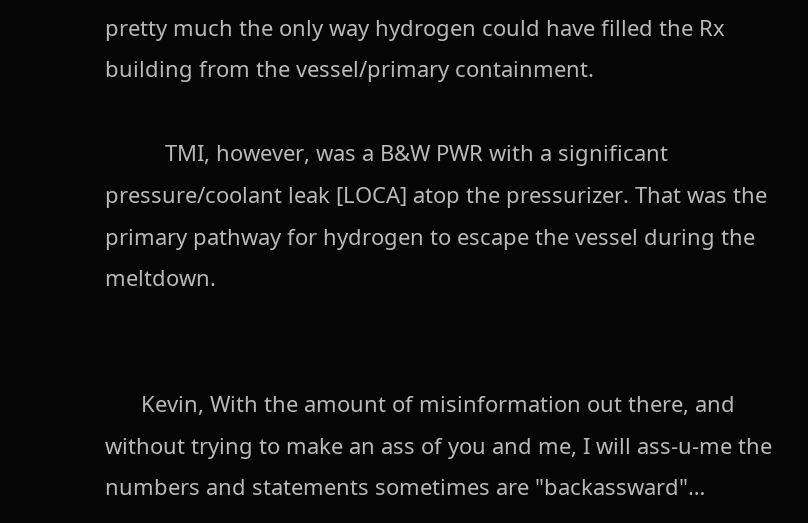pretty much the only way hydrogen could have filled the Rx building from the vessel/primary containment.

          TMI, however, was a B&W PWR with a significant pressure/coolant leak [LOCA] atop the pressurizer. That was the primary pathway for hydrogen to escape the vessel during the meltdown.


      Kevin, With the amount of misinformation out there, and without trying to make an ass of you and me, I will ass-u-me the numbers and statements sometimes are "backassward"…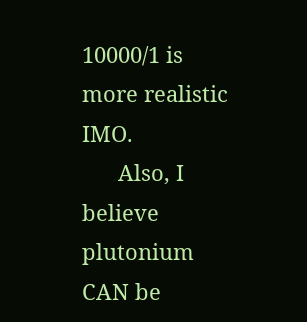10000/1 is more realistic IMO.
      Also, I believe plutonium CAN be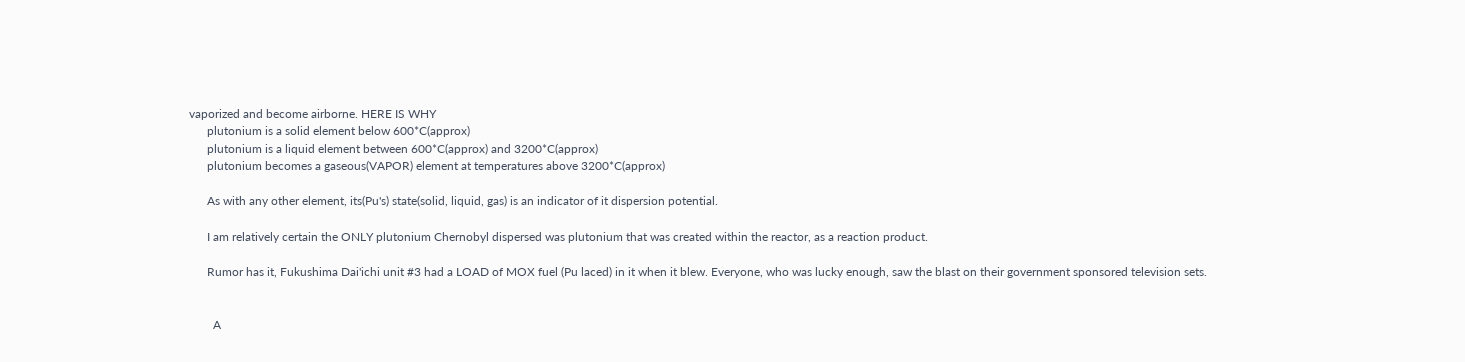vaporized and become airborne. HERE IS WHY
      plutonium is a solid element below 600*C(approx)
      plutonium is a liquid element between 600*C(approx) and 3200*C(approx)
      plutonium becomes a gaseous(VAPOR) element at temperatures above 3200*C(approx)

      As with any other element, its(Pu's) state(solid, liquid, gas) is an indicator of it dispersion potential.

      I am relatively certain the ONLY plutonium Chernobyl dispersed was plutonium that was created within the reactor, as a reaction product.

      Rumor has it, Fukushima Dai'ichi unit #3 had a LOAD of MOX fuel (Pu laced) in it when it blew. Everyone, who was lucky enough, saw the blast on their government sponsored television sets.


        A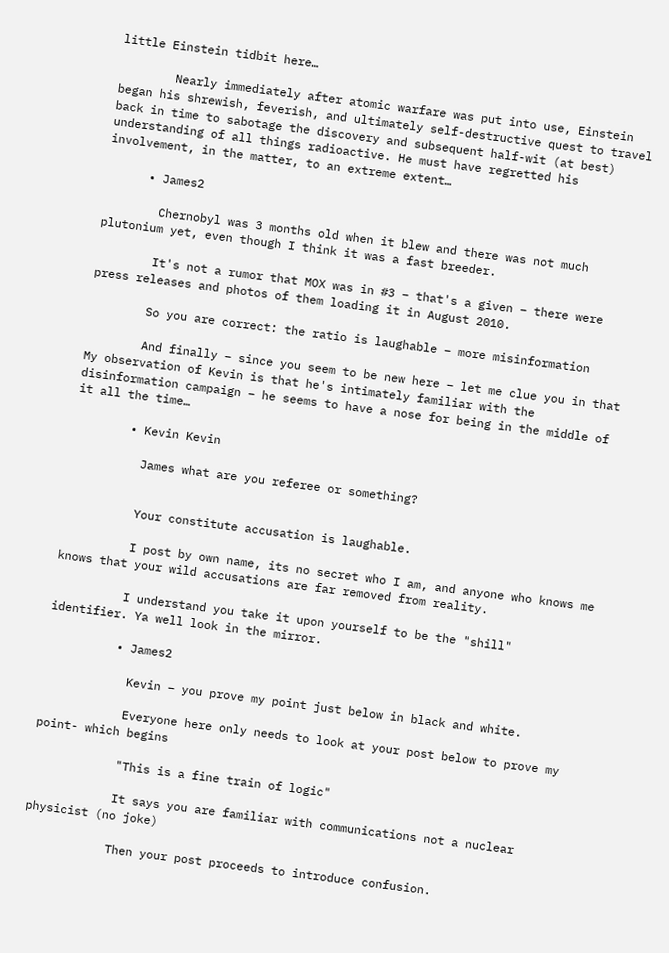little Einstein tidbit here…

        Nearly immediately after atomic warfare was put into use, Einstein began his shrewish, feverish, and ultimately self-destructive quest to travel back in time to sabotage the discovery and subsequent half-wit (at best) understanding of all things radioactive. He must have regretted his involvement, in the matter, to an extreme extent…

      • James2

        Chernobyl was 3 months old when it blew and there was not much plutonium yet, even though I think it was a fast breeder.

        It's not a rumor that MOX was in #3 – that's a given – there were press releases and photos of them loading it in August 2010.

        So you are correct: the ratio is laughable – more misinformation

        And finally – since you seem to be new here – let me clue you in that My observation of Kevin is that he's intimately familiar with the disinformation campaign – he seems to have a nose for being in the middle of it all the time…

        • Kevin Kevin

          James what are you referee or something?


          Your constitute accusation is laughable.

          I post by own name, its no secret who I am, and anyone who knows me knows that your wild accusations are far removed from reality.

          I understand you take it upon yourself to be the "shill" identifier. Ya well look in the mirror.

          • James2

            Kevin – you prove my point just below in black and white.

            Everyone here only needs to look at your post below to prove my point- which begins

            "This is a fine train of logic"

            It says you are familiar with communications not a nuclear physicist (no joke)

            Then your post proceeds to introduce confusion.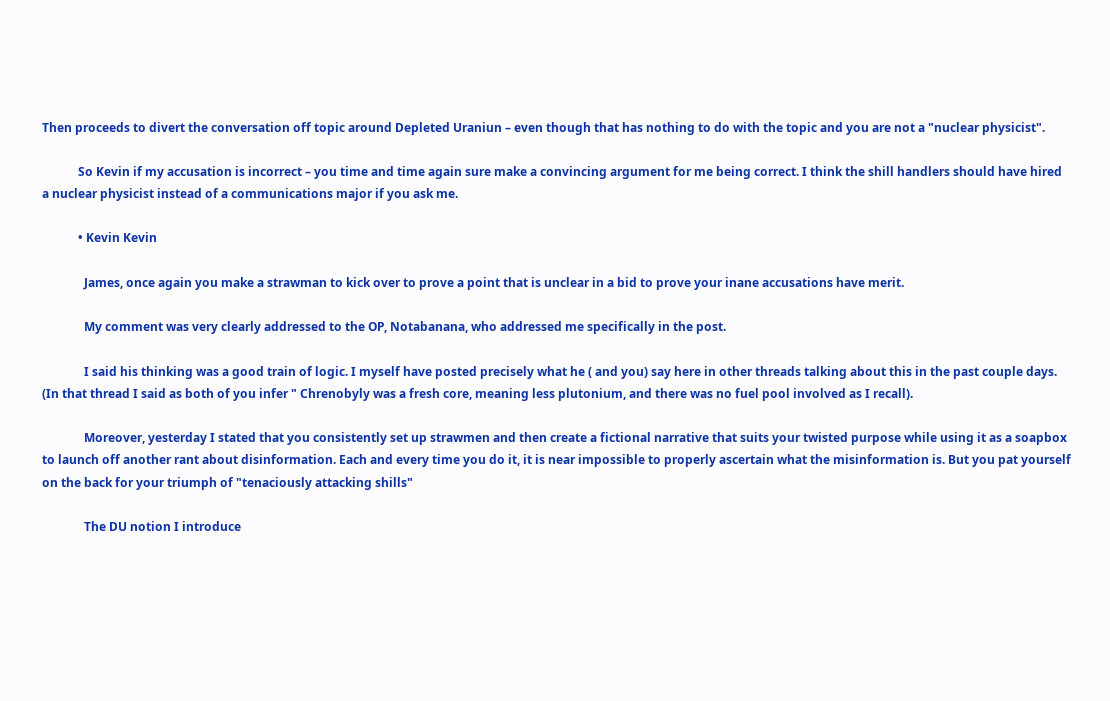Then proceeds to divert the conversation off topic around Depleted Uraniun – even though that has nothing to do with the topic and you are not a "nuclear physicist".

            So Kevin if my accusation is incorrect – you time and time again sure make a convincing argument for me being correct. I think the shill handlers should have hired a nuclear physicist instead of a communications major if you ask me.

            • Kevin Kevin

              James, once again you make a strawman to kick over to prove a point that is unclear in a bid to prove your inane accusations have merit.

              My comment was very clearly addressed to the OP, Notabanana, who addressed me specifically in the post.

              I said his thinking was a good train of logic. I myself have posted precisely what he ( and you) say here in other threads talking about this in the past couple days. (In that thread I said as both of you infer " Chrenobyly was a fresh core, meaning less plutonium, and there was no fuel pool involved as I recall).

              Moreover, yesterday I stated that you consistently set up strawmen and then create a fictional narrative that suits your twisted purpose while using it as a soapbox to launch off another rant about disinformation. Each and every time you do it, it is near impossible to properly ascertain what the misinformation is. But you pat yourself on the back for your triumph of "tenaciously attacking shills"

              The DU notion I introduce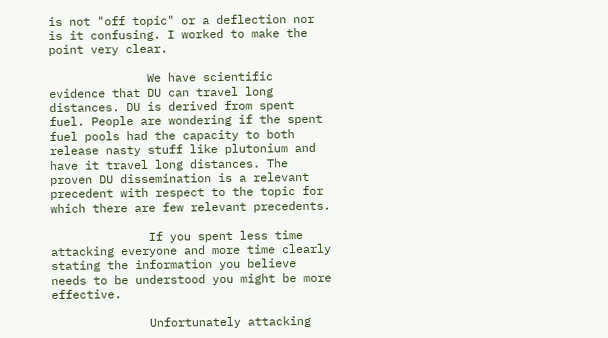is not "off topic" or a deflection nor is it confusing. I worked to make the point very clear.

              We have scientific evidence that DU can travel long distances. DU is derived from spent fuel. People are wondering if the spent fuel pools had the capacity to both release nasty stuff like plutonium and have it travel long distances. The proven DU dissemination is a relevant precedent with respect to the topic for which there are few relevant precedents.

              If you spent less time attacking everyone and more time clearly stating the information you believe needs to be understood you might be more effective.

              Unfortunately attacking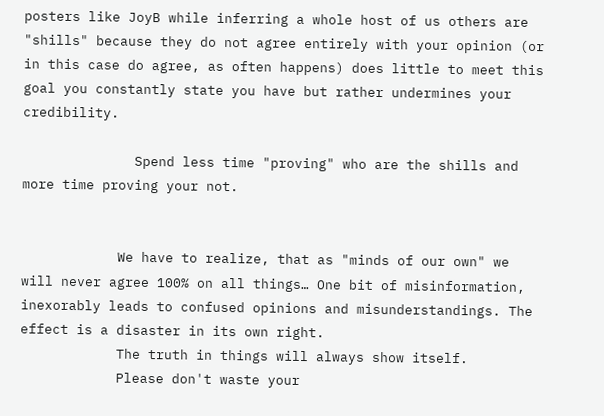posters like JoyB while inferring a whole host of us others are "shills" because they do not agree entirely with your opinion (or in this case do agree, as often happens) does little to meet this goal you constantly state you have but rather undermines your credibility.

              Spend less time "proving" who are the shills and more time proving your not.


            We have to realize, that as "minds of our own" we will never agree 100% on all things… One bit of misinformation, inexorably leads to confused opinions and misunderstandings. The effect is a disaster in its own right.
            The truth in things will always show itself.
            Please don't waste your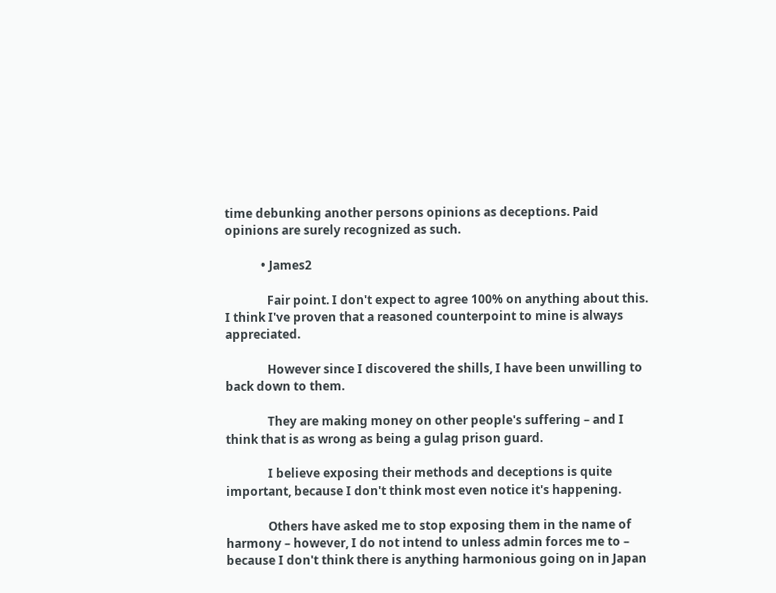time debunking another persons opinions as deceptions. Paid opinions are surely recognized as such.

            • James2

              Fair point. I don't expect to agree 100% on anything about this. I think I've proven that a reasoned counterpoint to mine is always appreciated.

              However since I discovered the shills, I have been unwilling to back down to them.

              They are making money on other people's suffering – and I think that is as wrong as being a gulag prison guard.

              I believe exposing their methods and deceptions is quite important, because I don't think most even notice it's happening.

              Others have asked me to stop exposing them in the name of harmony – however, I do not intend to unless admin forces me to – because I don't think there is anything harmonious going on in Japan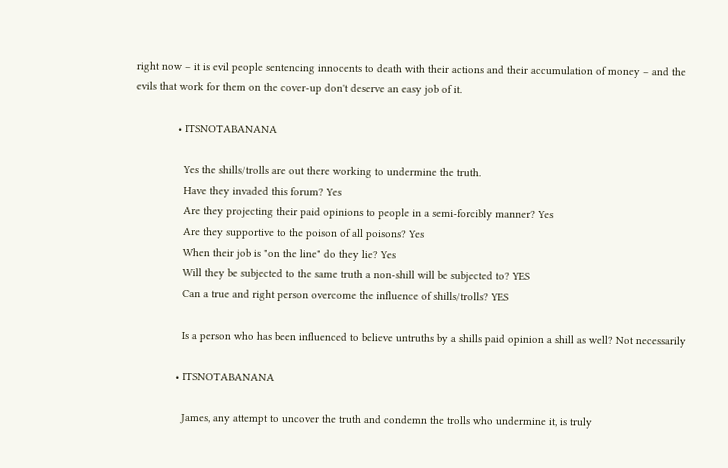right now – it is evil people sentencing innocents to death with their actions and their accumulation of money – and the evils that work for them on the cover-up don't deserve an easy job of it.

              • ITSNOTABANANA

                Yes the shills/trolls are out there working to undermine the truth.
                Have they invaded this forum? Yes
                Are they projecting their paid opinions to people in a semi-forcibly manner? Yes
                Are they supportive to the poison of all poisons? Yes
                When their job is "on the line" do they lie? Yes
                Will they be subjected to the same truth a non-shill will be subjected to? YES
                Can a true and right person overcome the influence of shills/trolls? YES

                Is a person who has been influenced to believe untruths by a shills paid opinion a shill as well? Not necessarily

              • ITSNOTABANANA

                James, any attempt to uncover the truth and condemn the trolls who undermine it, is truly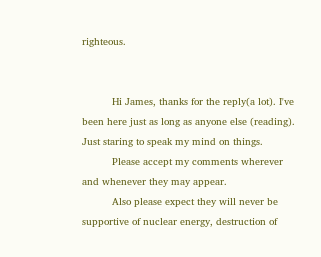righteous.


          Hi James, thanks for the reply(a lot). I've been here just as long as anyone else (reading). Just staring to speak my mind on things.
          Please accept my comments wherever and whenever they may appear.
          Also please expect they will never be supportive of nuclear energy, destruction of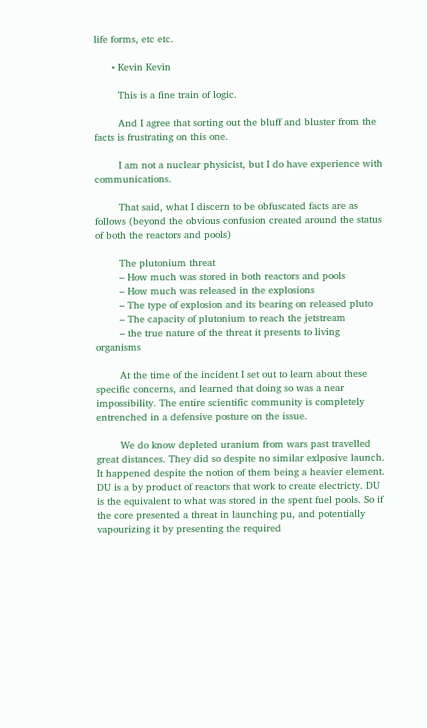life forms, etc etc.

      • Kevin Kevin

        This is a fine train of logic.

        And I agree that sorting out the bluff and bluster from the facts is frustrating on this one.

        I am not a nuclear physicist, but I do have experience with communications.

        That said, what I discern to be obfuscated facts are as follows (beyond the obvious confusion created around the status of both the reactors and pools)

        The plutonium threat
        – How much was stored in both reactors and pools
        – How much was released in the explosions
        – The type of explosion and its bearing on released pluto
        – The capacity of plutonium to reach the jetstream
        – the true nature of the threat it presents to living organisms

        At the time of the incident I set out to learn about these specific concerns, and learned that doing so was a near impossibility. The entire scientific community is completely entrenched in a defensive posture on the issue.

        We do know depleted uranium from wars past travelled great distances. They did so despite no similar exlposive launch. It happened despite the notion of them being a heavier element. DU is a by product of reactors that work to create electricty. DU is the equivalent to what was stored in the spent fuel pools. So if the core presented a threat in launching pu, and potentially vapourizing it by presenting the required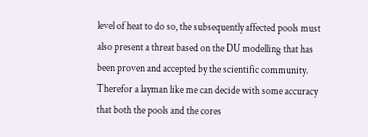level of heat to do so, the subsequently affected pools must also present a threat based on the DU modelling that has been proven and accepted by the scientific community. Therefor a layman like me can decide with some accuracy that both the pools and the cores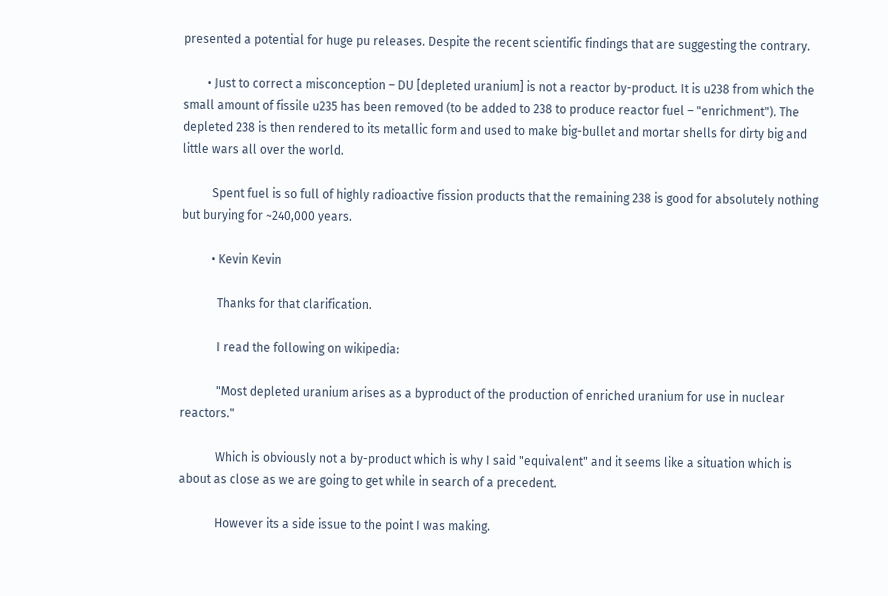presented a potential for huge pu releases. Despite the recent scientific findings that are suggesting the contrary.

        • Just to correct a misconception – DU [depleted uranium] is not a reactor by-product. It is u238 from which the small amount of fissile u235 has been removed (to be added to 238 to produce reactor fuel – "enrichment"). The depleted 238 is then rendered to its metallic form and used to make big-bullet and mortar shells for dirty big and little wars all over the world.

          Spent fuel is so full of highly radioactive fission products that the remaining 238 is good for absolutely nothing but burying for ~240,000 years.

          • Kevin Kevin

            Thanks for that clarification.

            I read the following on wikipedia:

            "Most depleted uranium arises as a byproduct of the production of enriched uranium for use in nuclear reactors."

            Which is obviously not a by-product which is why I said "equivalent" and it seems like a situation which is about as close as we are going to get while in search of a precedent.

            However its a side issue to the point I was making.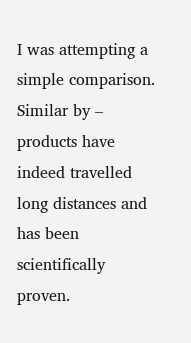I was attempting a simple comparison. Similar by – products have indeed travelled long distances and has been scientifically proven.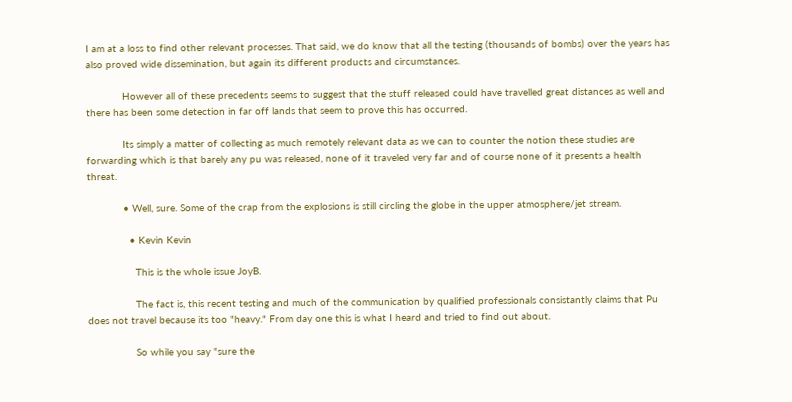I am at a loss to find other relevant processes. That said, we do know that all the testing (thousands of bombs) over the years has also proved wide dissemination, but again its different products and circumstances.

            However all of these precedents seems to suggest that the stuff released could have travelled great distances as well and there has been some detection in far off lands that seem to prove this has occurred.

            Its simply a matter of collecting as much remotely relevant data as we can to counter the notion these studies are forwarding which is that barely any pu was released, none of it traveled very far and of course none of it presents a health threat.

            • Well, sure. Some of the crap from the explosions is still circling the globe in the upper atmosphere/jet stream.

              • Kevin Kevin

                This is the whole issue JoyB.

                The fact is, this recent testing and much of the communication by qualified professionals consistantly claims that Pu does not travel because its too "heavy." From day one this is what I heard and tried to find out about.

                So while you say "sure the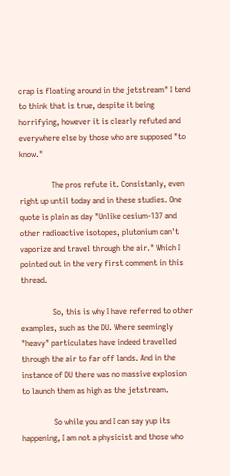crap is floating around in the jetstream" I tend to think that is true, despite it being horrifying, however it is clearly refuted and everywhere else by those who are supposed "to know."

                The pros refute it. Consistanly, even right up until today and in these studies. One quote is plain as day "Unlike cesium-137 and other radioactive isotopes, plutonium can't vaporize and travel through the air." Which I pointed out in the very first comment in this thread.

                So, this is why I have referred to other examples, such as the DU. Where seemingly "heavy" particulates have indeed travelled through the air to far off lands. And in the instance of DU there was no massive explosion to launch them as high as the jetstream.

                So while you and I can say yup its happening, I am not a physicist and those who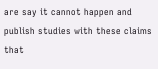are say it cannot happen and publish studies with these claims that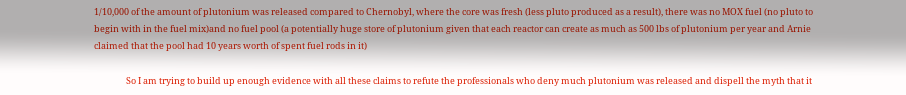1/10,000 of the amount of plutonium was released compared to Chernobyl, where the core was fresh (less pluto produced as a result), there was no MOX fuel (no pluto to begin with in the fuel mix)and no fuel pool (a potentially huge store of plutonium given that each reactor can create as much as 500 lbs of plutonium per year and Arnie claimed that the pool had 10 years worth of spent fuel rods in it)

                So I am trying to build up enough evidence with all these claims to refute the professionals who deny much plutonium was released and dispell the myth that it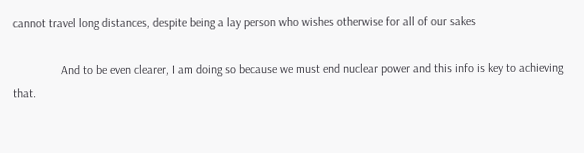cannot travel long distances, despite being a lay person who wishes otherwise for all of our sakes

                And to be even clearer, I am doing so because we must end nuclear power and this info is key to achieving that.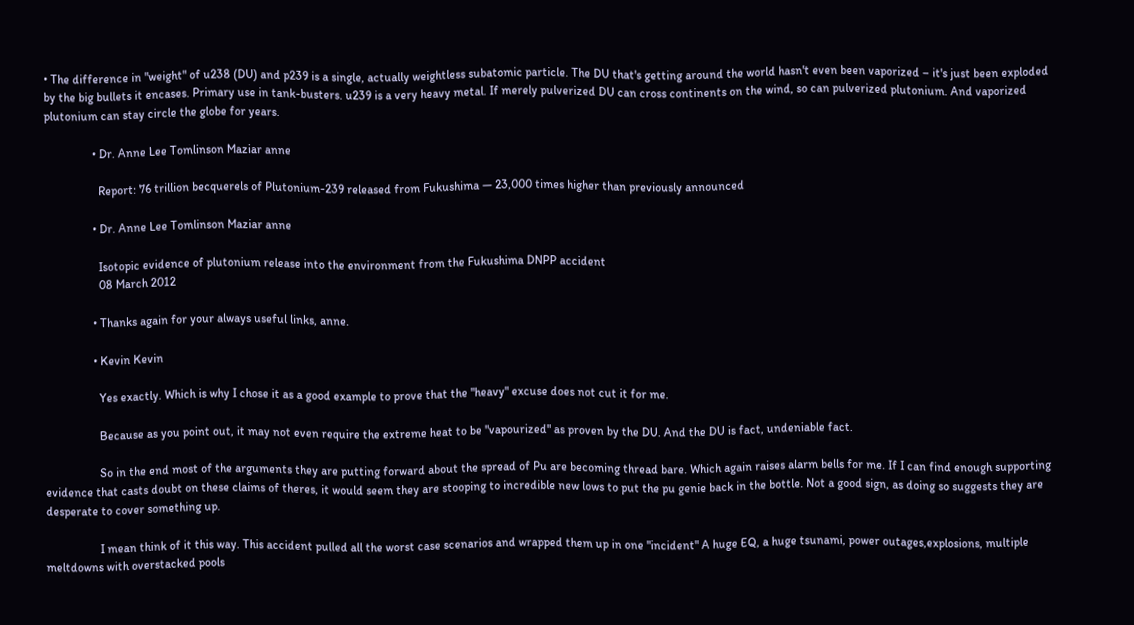• The difference in "weight" of u238 (DU) and p239 is a single, actually weightless subatomic particle. The DU that's getting around the world hasn't even been vaporized – it's just been exploded by the big bullets it encases. Primary use in tank-busters. u239 is a very heavy metal. If merely pulverized DU can cross continents on the wind, so can pulverized plutonium. And vaporized plutonium can stay circle the globe for years.

                • Dr. Anne Lee Tomlinson Maziar anne

                  Report: 76 trillion becquerels of Plutonium-239 released from Fukushima — 23,000 times higher than previously announced

                • Dr. Anne Lee Tomlinson Maziar anne

                  Isotopic evidence of plutonium release into the environment from the Fukushima DNPP accident
                  08 March 2012

                • Thanks again for your always useful links, anne.

                • Kevin Kevin

                  Yes exactly. Which is why I chose it as a good example to prove that the "heavy" excuse does not cut it for me.

                  Because as you point out, it may not even require the extreme heat to be "vapourized" as proven by the DU. And the DU is fact, undeniable fact.

                  So in the end most of the arguments they are putting forward about the spread of Pu are becoming thread bare. Which again raises alarm bells for me. If I can find enough supporting evidence that casts doubt on these claims of theres, it would seem they are stooping to incredible new lows to put the pu genie back in the bottle. Not a good sign, as doing so suggests they are desperate to cover something up.

                  I mean think of it this way. This accident pulled all the worst case scenarios and wrapped them up in one "incident" A huge EQ, a huge tsunami, power outages,explosions, multiple meltdowns with overstacked pools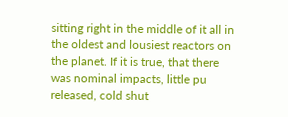sitting right in the middle of it all in the oldest and lousiest reactors on the planet. If it is true, that there was nominal impacts, little pu released, cold shut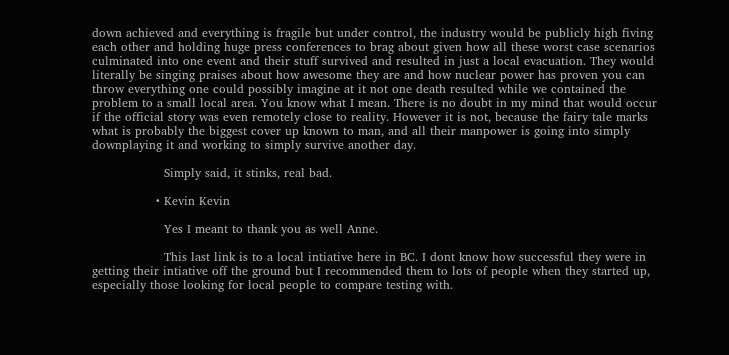down achieved and everything is fragile but under control, the industry would be publicly high fiving each other and holding huge press conferences to brag about given how all these worst case scenarios culminated into one event and their stuff survived and resulted in just a local evacuation. They would literally be singing praises about how awesome they are and how nuclear power has proven you can throw everything one could possibly imagine at it not one death resulted while we contained the problem to a small local area. You know what I mean. There is no doubt in my mind that would occur if the official story was even remotely close to reality. However it is not, because the fairy tale marks what is probably the biggest cover up known to man, and all their manpower is going into simply downplaying it and working to simply survive another day.

                  Simply said, it stinks, real bad.

                • Kevin Kevin

                  Yes I meant to thank you as well Anne.

                  This last link is to a local intiative here in BC. I dont know how successful they were in getting their intiative off the ground but I recommended them to lots of people when they started up, especially those looking for local people to compare testing with.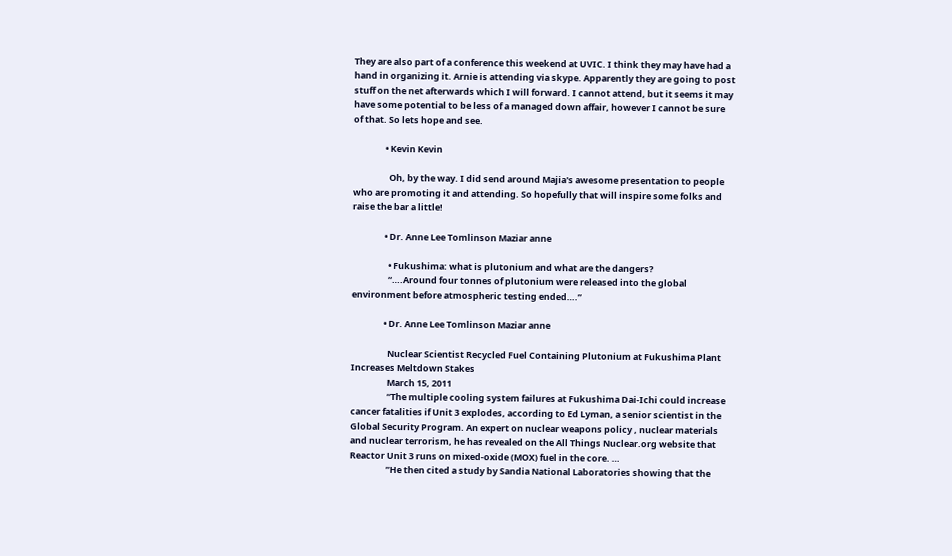They are also part of a conference this weekend at UVIC. I think they may have had a hand in organizing it. Arnie is attending via skype. Apparently they are going to post stuff on the net afterwards which I will forward. I cannot attend, but it seems it may have some potential to be less of a managed down affair, however I cannot be sure of that. So lets hope and see.

                • Kevin Kevin

                  Oh, by the way. I did send around Majia's awesome presentation to people who are promoting it and attending. So hopefully that will inspire some folks and raise the bar a little!

                • Dr. Anne Lee Tomlinson Maziar anne

                  • Fukushima: what is plutonium and what are the dangers?
                  “….Around four tonnes of plutonium were released into the global environment before atmospheric testing ended….”

                • Dr. Anne Lee Tomlinson Maziar anne

                  Nuclear Scientist Recycled Fuel Containing Plutonium at Fukushima Plant Increases Meltdown Stakes
                  March 15, 2011
                  “The multiple cooling system failures at Fukushima Dai-Ichi could increase cancer fatalities if Unit 3 explodes, according to Ed Lyman, a senior scientist in the Global Security Program. An expert on nuclear weapons policy , nuclear materials and nuclear terrorism, he has revealed on the All Things Nuclear.org website that Reactor Unit 3 runs on mixed-oxide (MOX) fuel in the core. …
                  ”He then cited a study by Sandia National Laboratories showing that the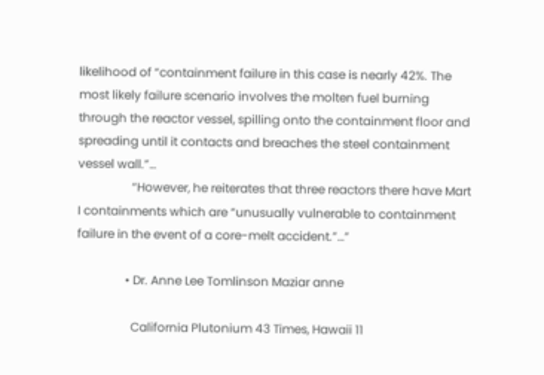likelihood of “containment failure in this case is nearly 42%. The most likely failure scenario involves the molten fuel burning through the reactor vessel, spilling onto the containment floor and spreading until it contacts and breaches the steel containment vessel wall.”…
                  “However, he reiterates that three reactors there have Mart I containments which are “unusually vulnerable to containment failure in the event of a core-melt accident.”…”

                • Dr. Anne Lee Tomlinson Maziar anne

                  California Plutonium 43 Times, Hawaii 11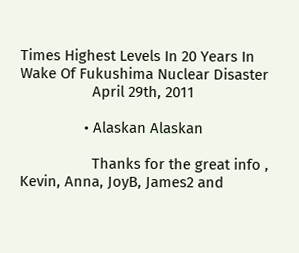Times Highest Levels In 20 Years In Wake Of Fukushima Nuclear Disaster
                  April 29th, 2011

                • Alaskan Alaskan

                  Thanks for the great info , Kevin, Anna, JoyB, James2 and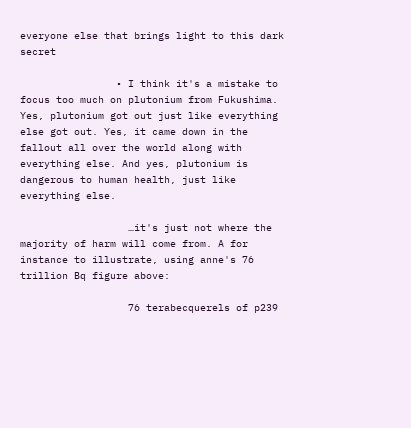everyone else that brings light to this dark secret

                • I think it's a mistake to focus too much on plutonium from Fukushima. Yes, plutonium got out just like everything else got out. Yes, it came down in the fallout all over the world along with everything else. And yes, plutonium is dangerous to human health, just like everything else.

                  …it's just not where the majority of harm will come from. A for instance to illustrate, using anne's 76 trillion Bq figure above:

                  76 terabecquerels of p239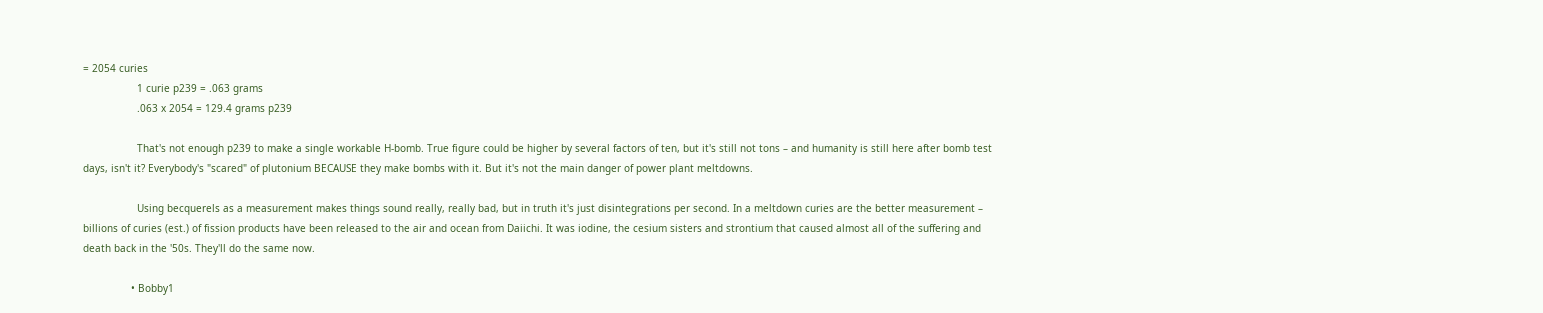= 2054 curies
                  1 curie p239 = .063 grams
                  .063 x 2054 = 129.4 grams p239

                  That's not enough p239 to make a single workable H-bomb. True figure could be higher by several factors of ten, but it's still not tons – and humanity is still here after bomb test days, isn't it? Everybody's "scared" of plutonium BECAUSE they make bombs with it. But it's not the main danger of power plant meltdowns.

                  Using becquerels as a measurement makes things sound really, really bad, but in truth it's just disintegrations per second. In a meltdown curies are the better measurement – billions of curies (est.) of fission products have been released to the air and ocean from Daiichi. It was iodine, the cesium sisters and strontium that caused almost all of the suffering and death back in the '50s. They'll do the same now.

                • Bobby1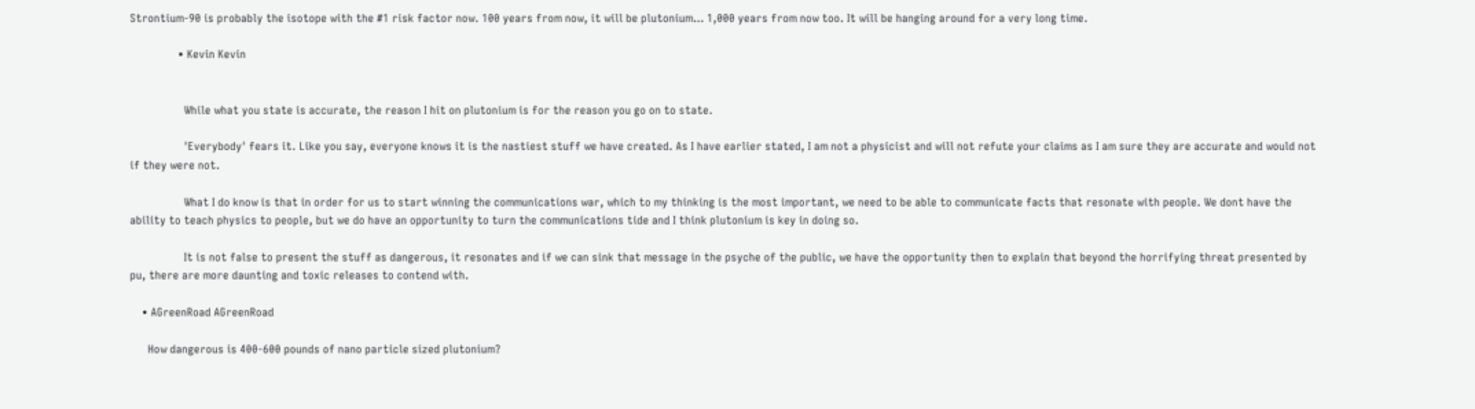Strontium-90 is probably the isotope with the #1 risk factor now. 100 years from now, it will be plutonium… 1,000 years from now too. It will be hanging around for a very long time.

                • Kevin Kevin


                  While what you state is accurate, the reason I hit on plutonium is for the reason you go on to state.

                  'Everybody' fears it. Like you say, everyone knows it is the nastiest stuff we have created. As I have earlier stated, I am not a physicist and will not refute your claims as I am sure they are accurate and would not if they were not.

                  What I do know is that in order for us to start winning the communications war, which to my thinking is the most important, we need to be able to communicate facts that resonate with people. We dont have the ability to teach physics to people, but we do have an opportunity to turn the communications tide and I think plutonium is key in doing so.

                  It is not false to present the stuff as dangerous, it resonates and if we can sink that message in the psyche of the public, we have the opportunity then to explain that beyond the horrifying threat presented by pu, there are more daunting and toxic releases to contend with.

    • AGreenRoad AGreenRoad

      How dangerous is 400-600 pounds of nano particle sized plutonium?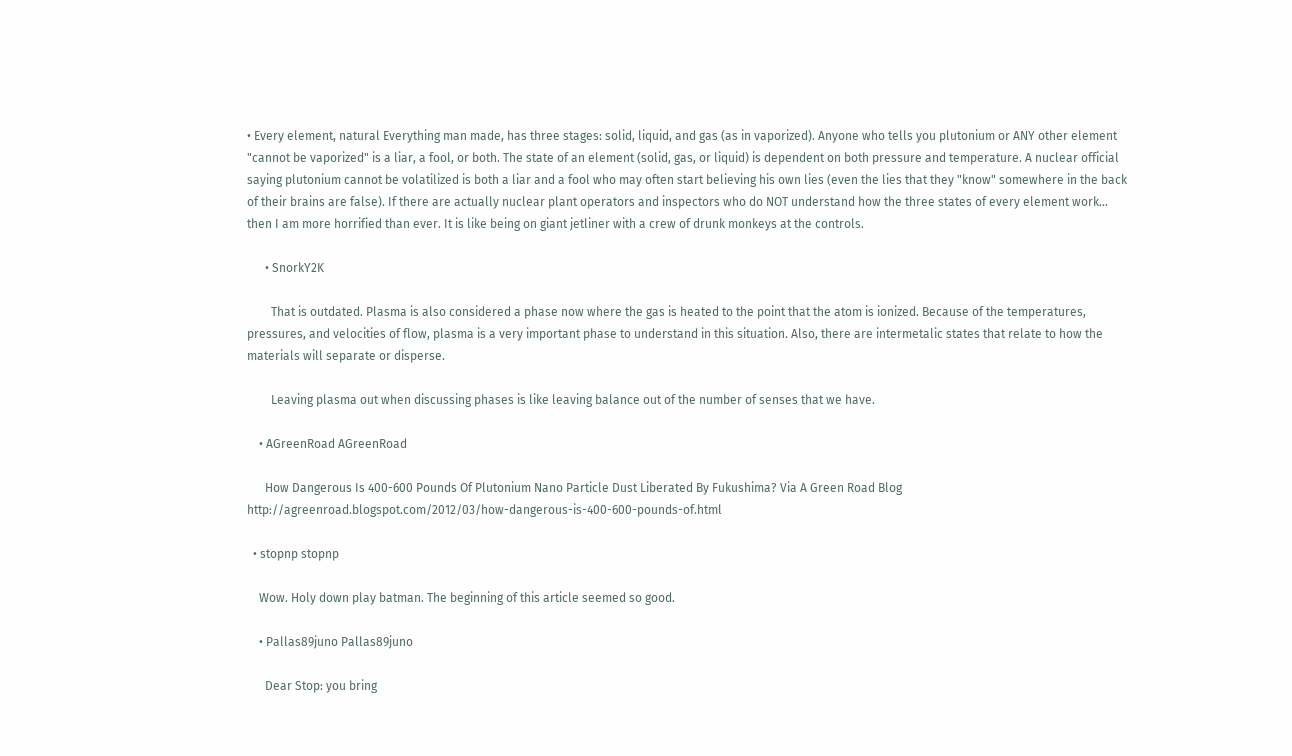• Every element, natural Everything man made, has three stages: solid, liquid, and gas (as in vaporized). Anyone who tells you plutonium or ANY other element "cannot be vaporized" is a liar, a fool, or both. The state of an element (solid, gas, or liquid) is dependent on both pressure and temperature. A nuclear official saying plutonium cannot be volatilized is both a liar and a fool who may often start believing his own lies (even the lies that they "know" somewhere in the back of their brains are false). If there are actually nuclear plant operators and inspectors who do NOT understand how the three states of every element work… then I am more horrified than ever. It is like being on giant jetliner with a crew of drunk monkeys at the controls.

      • SnorkY2K

        That is outdated. Plasma is also considered a phase now where the gas is heated to the point that the atom is ionized. Because of the temperatures, pressures, and velocities of flow, plasma is a very important phase to understand in this situation. Also, there are intermetalic states that relate to how the materials will separate or disperse.

        Leaving plasma out when discussing phases is like leaving balance out of the number of senses that we have.

    • AGreenRoad AGreenRoad

      How Dangerous Is 400-600 Pounds Of Plutonium Nano Particle Dust Liberated By Fukushima? Via A Green Road Blog http://agreenroad.blogspot.com/2012/03/how-dangerous-is-400-600-pounds-of.html

  • stopnp stopnp

    Wow. Holy down play batman. The beginning of this article seemed so good.

    • Pallas89juno Pallas89juno

      Dear Stop: you bring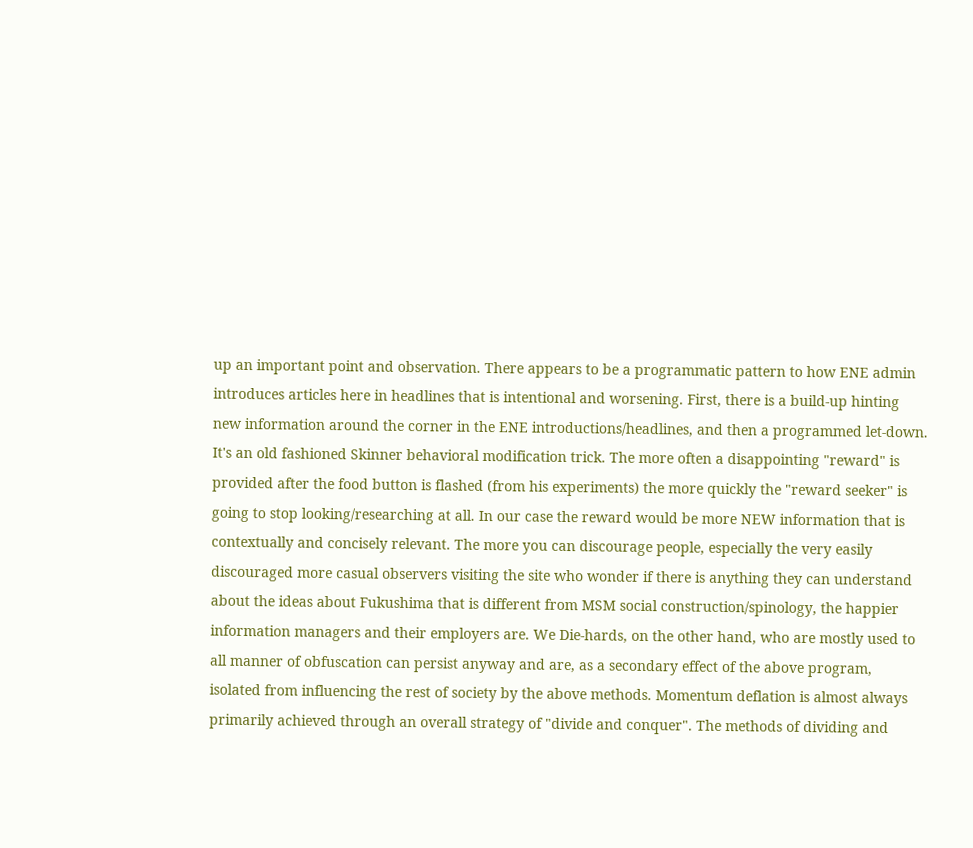up an important point and observation. There appears to be a programmatic pattern to how ENE admin introduces articles here in headlines that is intentional and worsening. First, there is a build-up hinting new information around the corner in the ENE introductions/headlines, and then a programmed let-down. It's an old fashioned Skinner behavioral modification trick. The more often a disappointing "reward" is provided after the food button is flashed (from his experiments) the more quickly the "reward seeker" is going to stop looking/researching at all. In our case the reward would be more NEW information that is contextually and concisely relevant. The more you can discourage people, especially the very easily discouraged more casual observers visiting the site who wonder if there is anything they can understand about the ideas about Fukushima that is different from MSM social construction/spinology, the happier information managers and their employers are. We Die-hards, on the other hand, who are mostly used to all manner of obfuscation can persist anyway and are, as a secondary effect of the above program, isolated from influencing the rest of society by the above methods. Momentum deflation is almost always primarily achieved through an overall strategy of "divide and conquer". The methods of dividing and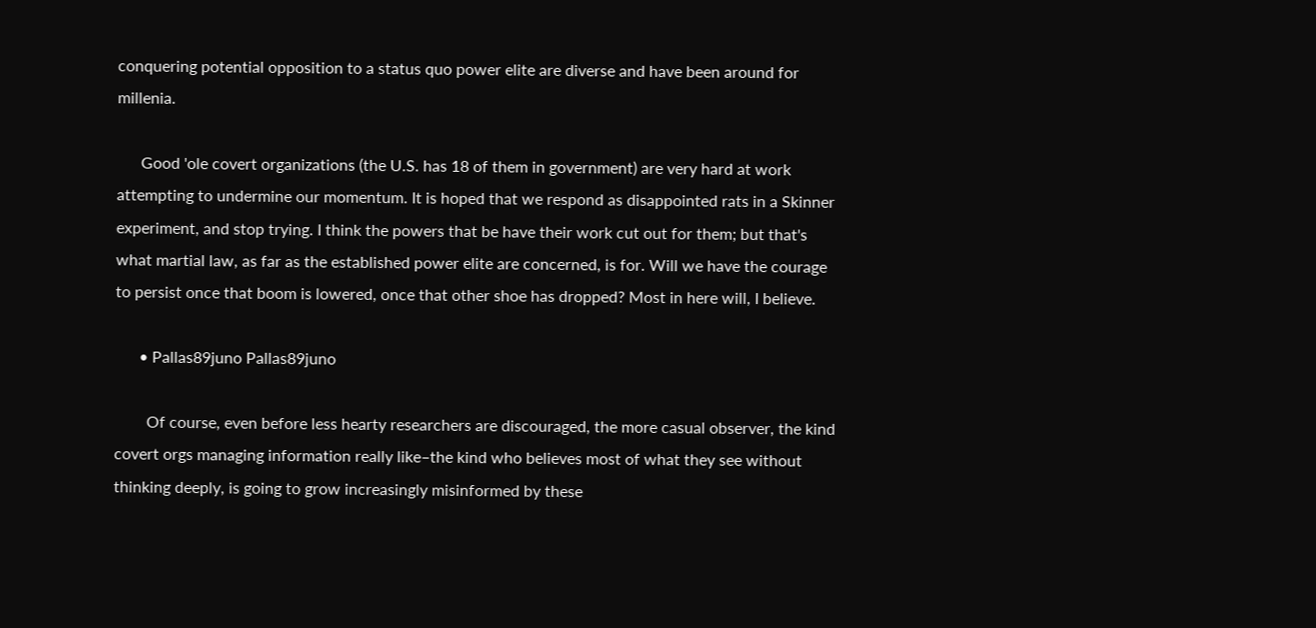conquering potential opposition to a status quo power elite are diverse and have been around for millenia.

      Good 'ole covert organizations (the U.S. has 18 of them in government) are very hard at work attempting to undermine our momentum. It is hoped that we respond as disappointed rats in a Skinner experiment, and stop trying. I think the powers that be have their work cut out for them; but that's what martial law, as far as the established power elite are concerned, is for. Will we have the courage to persist once that boom is lowered, once that other shoe has dropped? Most in here will, I believe.

      • Pallas89juno Pallas89juno

        Of course, even before less hearty researchers are discouraged, the more casual observer, the kind covert orgs managing information really like–the kind who believes most of what they see without thinking deeply, is going to grow increasingly misinformed by these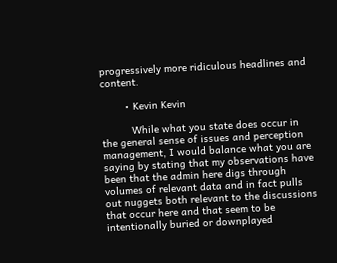progressively more ridiculous headlines and content.

        • Kevin Kevin

          While what you state does occur in the general sense of issues and perception management, I would balance what you are saying by stating that my observations have been that the admin here digs through volumes of relevant data and in fact pulls out nuggets both relevant to the discussions that occur here and that seem to be intentionally buried or downplayed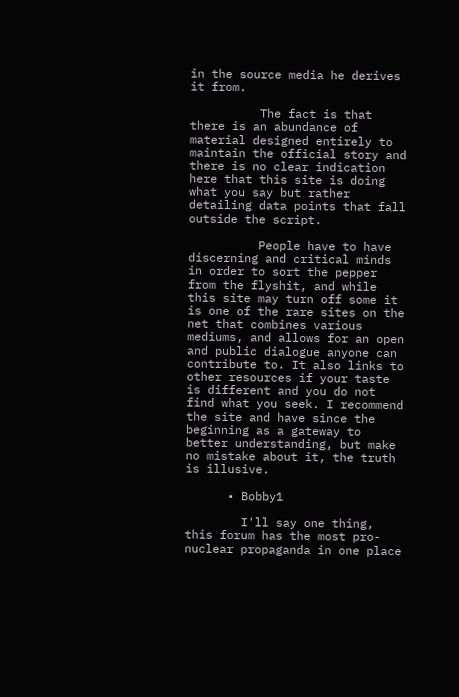in the source media he derives it from.

          The fact is that there is an abundance of material designed entirely to maintain the official story and there is no clear indication here that this site is doing what you say but rather detailing data points that fall outside the script.

          People have to have discerning and critical minds in order to sort the pepper from the flyshit, and while this site may turn off some it is one of the rare sites on the net that combines various mediums, and allows for an open and public dialogue anyone can contribute to. It also links to other resources if your taste is different and you do not find what you seek. I recommend the site and have since the beginning as a gateway to better understanding, but make no mistake about it, the truth is illusive.

      • Bobby1

        I'll say one thing, this forum has the most pro-nuclear propaganda in one place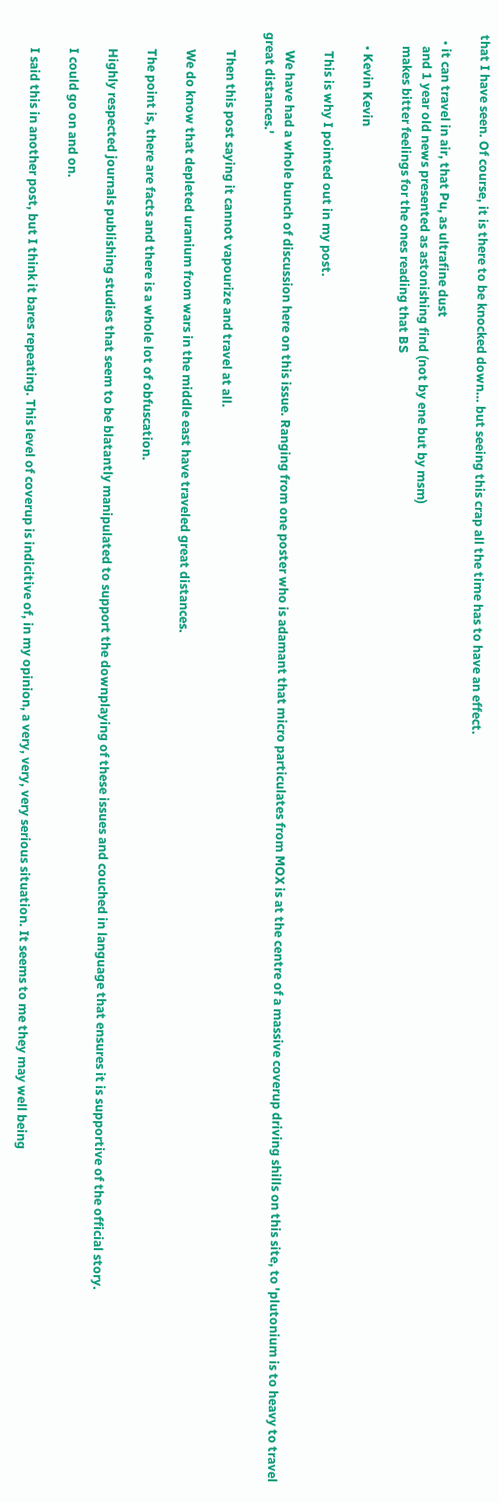that I have seen. Of course, it is there to be knocked down… but seeing this crap all the time has to have an effect.

  • it can travel in air, that Pu, as ultrafine dust
    and 1 year old news presented as astonishing find (not by ene but by msm)
    makes bitter feelings for the ones reading that BS

    • Kevin Kevin

      This is why I pointed out in my post.

      We have had a whole bunch of discussion here on this issue. Ranging from one poster who is adamant that micro particulates from MOX is at the centre of a massive coverup driving shills on this site, to 'plutonium is to heavy to travel great distances.'

      Then this post saying it cannot vapourize and travel at all.

      We do know that depleted uranium from wars in the middle east have traveled great distances.

      The point is, there are facts and there is a whole lot of obfuscation.

      Highly respected journals publishing studies that seem to be blatantly manipulated to support the downplaying of these issues and couched in language that ensures it is supportive of the official story.

      I could go on and on.

      I said this in another post, but I think it bares repeating. This level of coverup is indicitive of, in my opinion, a very, very, very serious situation. It seems to me they may well being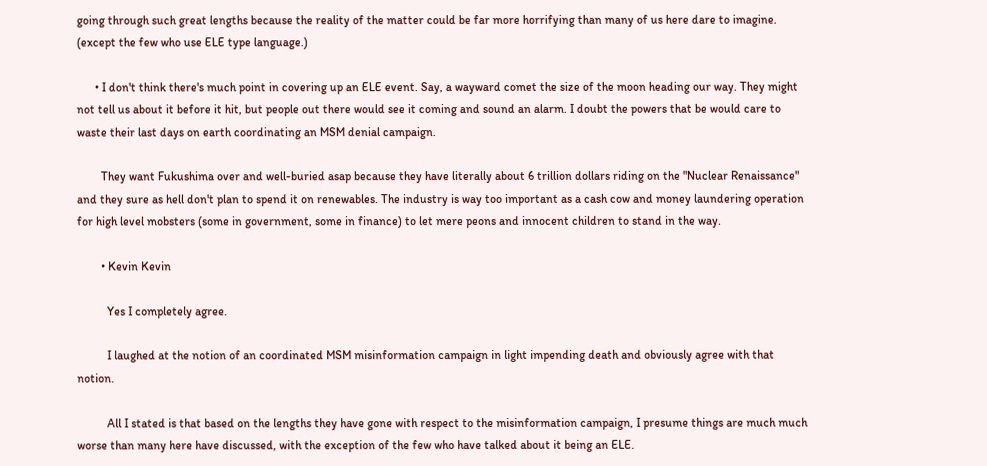going through such great lengths because the reality of the matter could be far more horrifying than many of us here dare to imagine. (except the few who use ELE type language.)

      • I don't think there's much point in covering up an ELE event. Say, a wayward comet the size of the moon heading our way. They might not tell us about it before it hit, but people out there would see it coming and sound an alarm. I doubt the powers that be would care to waste their last days on earth coordinating an MSM denial campaign.

        They want Fukushima over and well-buried asap because they have literally about 6 trillion dollars riding on the "Nuclear Renaissance" and they sure as hell don't plan to spend it on renewables. The industry is way too important as a cash cow and money laundering operation for high level mobsters (some in government, some in finance) to let mere peons and innocent children to stand in the way.

        • Kevin Kevin

          Yes I completely agree.

          I laughed at the notion of an coordinated MSM misinformation campaign in light impending death and obviously agree with that notion.

          All I stated is that based on the lengths they have gone with respect to the misinformation campaign, I presume things are much much worse than many here have discussed, with the exception of the few who have talked about it being an ELE.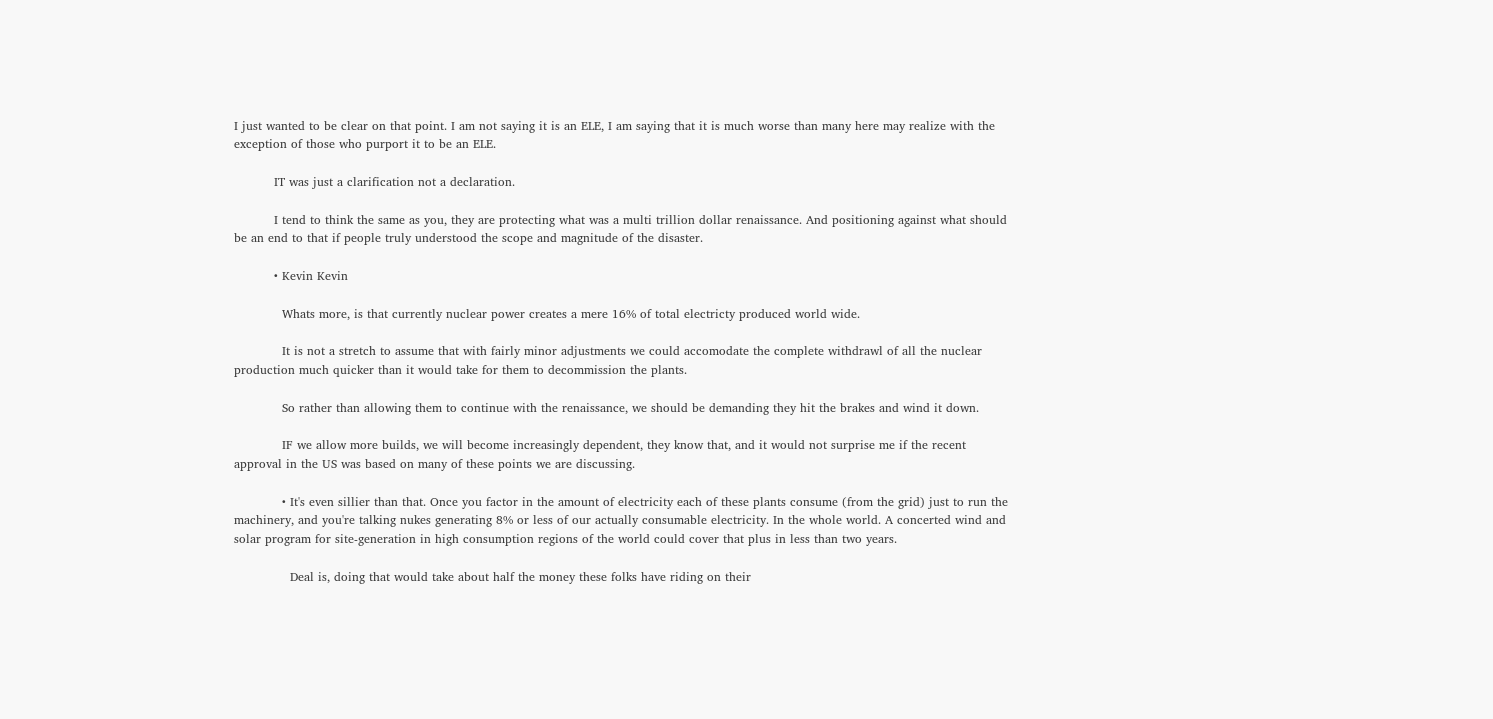I just wanted to be clear on that point. I am not saying it is an ELE, I am saying that it is much worse than many here may realize with the exception of those who purport it to be an ELE.

          IT was just a clarification not a declaration.

          I tend to think the same as you, they are protecting what was a multi trillion dollar renaissance. And positioning against what should be an end to that if people truly understood the scope and magnitude of the disaster.

          • Kevin Kevin

            Whats more, is that currently nuclear power creates a mere 16% of total electricty produced world wide.

            It is not a stretch to assume that with fairly minor adjustments we could accomodate the complete withdrawl of all the nuclear production much quicker than it would take for them to decommission the plants.

            So rather than allowing them to continue with the renaissance, we should be demanding they hit the brakes and wind it down.

            IF we allow more builds, we will become increasingly dependent, they know that, and it would not surprise me if the recent approval in the US was based on many of these points we are discussing.

            • It's even sillier than that. Once you factor in the amount of electricity each of these plants consume (from the grid) just to run the machinery, and you're talking nukes generating 8% or less of our actually consumable electricity. In the whole world. A concerted wind and solar program for site-generation in high consumption regions of the world could cover that plus in less than two years.

              Deal is, doing that would take about half the money these folks have riding on their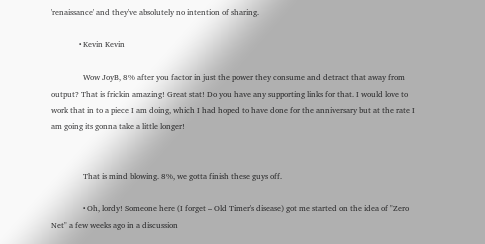'renaissance' and they've absolutely no intention of sharing.

              • Kevin Kevin

                Wow JoyB, 8% after you factor in just the power they consume and detract that away from output? That is frickin amazing! Great stat! Do you have any supporting links for that. I would love to work that in to a piece I am doing, which I had hoped to have done for the anniversary but at the rate I am going its gonna take a little longer!


                That is mind blowing. 8%, we gotta finish these guys off.

                • Oh, lordy! Someone here (I forget – Old Timer's disease) got me started on the idea of "Zero Net" a few weeks ago in a discussion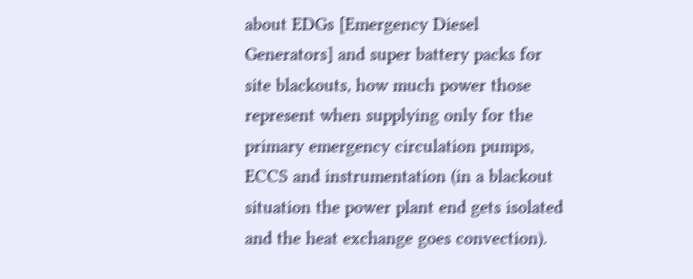about EDGs [Emergency Diesel Generators] and super battery packs for site blackouts, how much power those represent when supplying only for the primary emergency circulation pumps, ECCS and instrumentation (in a blackout situation the power plant end gets isolated and the heat exchange goes convection).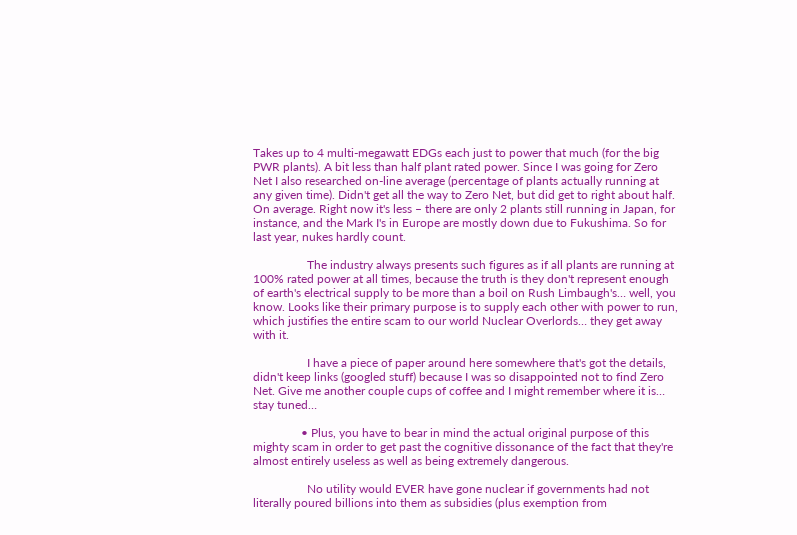Takes up to 4 multi-megawatt EDGs each just to power that much (for the big PWR plants). A bit less than half plant rated power. Since I was going for Zero Net I also researched on-line average (percentage of plants actually running at any given time). Didn't get all the way to Zero Net, but did get to right about half. On average. Right now it's less – there are only 2 plants still running in Japan, for instance, and the Mark I's in Europe are mostly down due to Fukushima. So for last year, nukes hardly count.

                  The industry always presents such figures as if all plants are running at 100% rated power at all times, because the truth is they don't represent enough of earth's electrical supply to be more than a boil on Rush Limbaugh's… well, you know. Looks like their primary purpose is to supply each other with power to run, which justifies the entire scam to our world Nuclear Overlords… they get away with it.

                  I have a piece of paper around here somewhere that's got the details, didn't keep links (googled stuff) because I was so disappointed not to find Zero Net. Give me another couple cups of coffee and I might remember where it is… stay tuned…

                • Plus, you have to bear in mind the actual original purpose of this mighty scam in order to get past the cognitive dissonance of the fact that they're almost entirely useless as well as being extremely dangerous.

                  No utility would EVER have gone nuclear if governments had not literally poured billions into them as subsidies (plus exemption from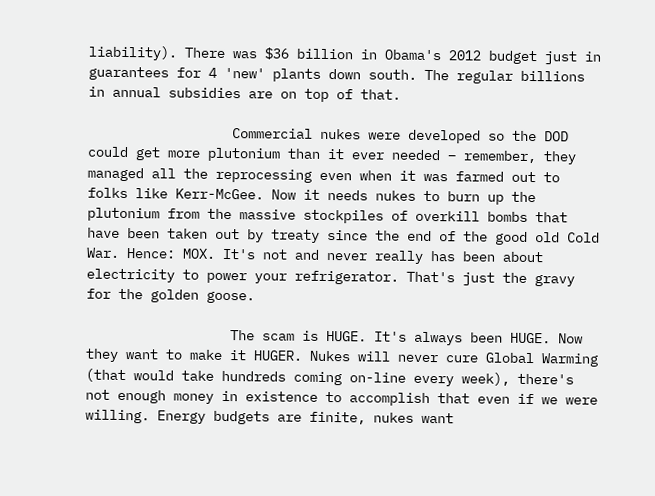liability). There was $36 billion in Obama's 2012 budget just in guarantees for 4 'new' plants down south. The regular billions in annual subsidies are on top of that.

                  Commercial nukes were developed so the DOD could get more plutonium than it ever needed – remember, they managed all the reprocessing even when it was farmed out to folks like Kerr-McGee. Now it needs nukes to burn up the plutonium from the massive stockpiles of overkill bombs that have been taken out by treaty since the end of the good old Cold War. Hence: MOX. It's not and never really has been about electricity to power your refrigerator. That's just the gravy for the golden goose.

                  The scam is HUGE. It's always been HUGE. Now they want to make it HUGER. Nukes will never cure Global Warming (that would take hundreds coming on-line every week), there's not enough money in existence to accomplish that even if we were willing. Energy budgets are finite, nukes want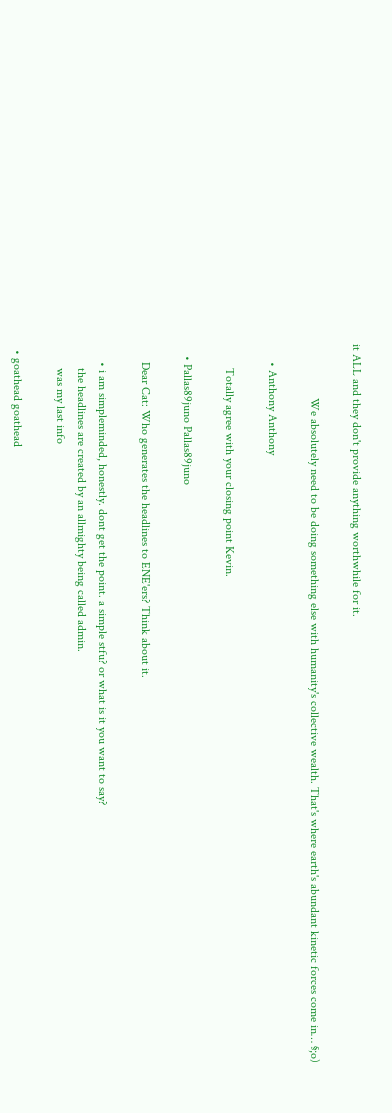it ALL and they don't provide anything worthwhile for it.

                  We absolutely need to be doing something else with humanity's collective wealth. That's where earth's abundant kinetic forces come in… §;o)

      • Anthony Anthony

        Totally agree with your closing point Kevin.

    • Pallas89juno Pallas89juno

      Dear Cat: Who generates the headlines to ENE'ers? Think about it.

      • i am simpleminded, honestly. dont get the point. a simple stfu? or what is it you want to say?
        the headlines are created by an allmighty being called admin.
        was my last info

  • goathead goathead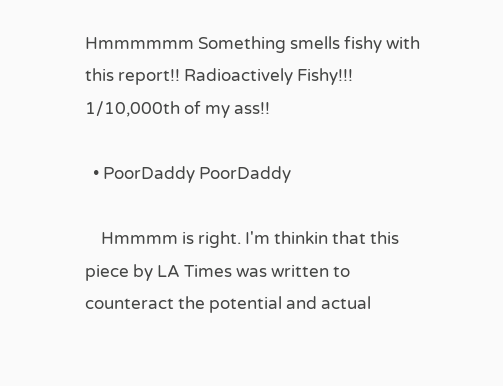Hmmmmmm Something smells fishy with this report!! Radioactively Fishy!!! 1/10,000th of my ass!!

  • PoorDaddy PoorDaddy

    Hmmmm is right. I'm thinkin that this piece by LA Times was written to counteract the potential and actual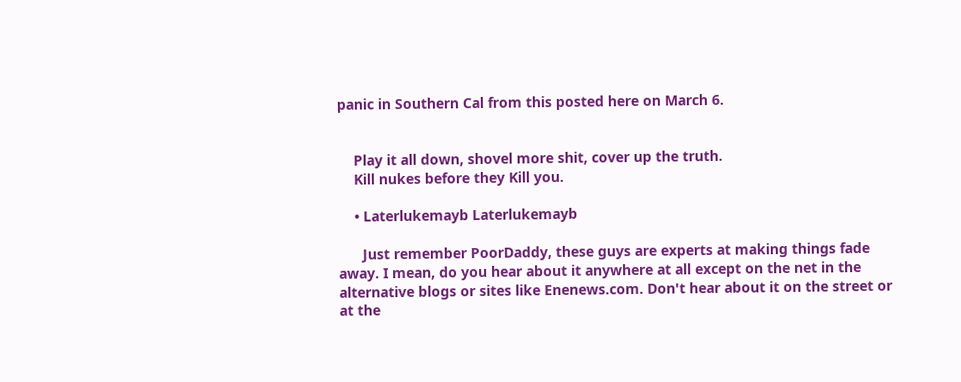panic in Southern Cal from this posted here on March 6.


    Play it all down, shovel more shit, cover up the truth.
    Kill nukes before they Kill you.

    • Laterlukemayb Laterlukemayb

      Just remember PoorDaddy, these guys are experts at making things fade away. I mean, do you hear about it anywhere at all except on the net in the alternative blogs or sites like Enenews.com. Don't hear about it on the street or at the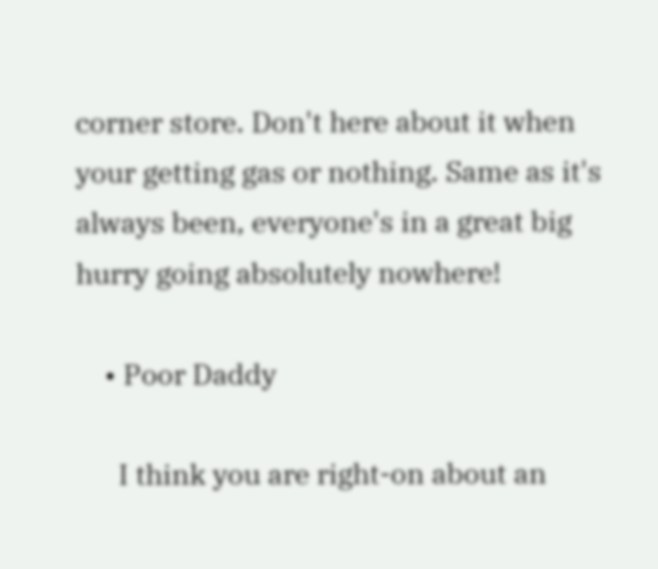corner store. Don't here about it when your getting gas or nothing. Same as it's always been, everyone's in a great big hurry going absolutely nowhere!

    • Poor Daddy

      I think you are right-on about an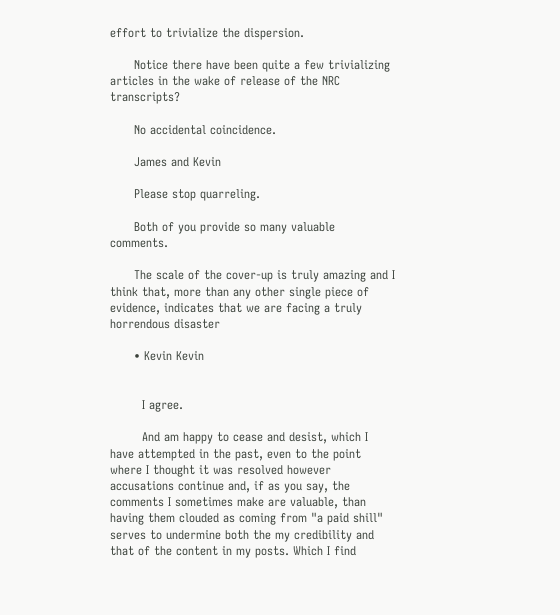effort to trivialize the dispersion.

      Notice there have been quite a few trivializing articles in the wake of release of the NRC transcripts?

      No accidental coincidence.

      James and Kevin

      Please stop quarreling.

      Both of you provide so many valuable comments.

      The scale of the cover-up is truly amazing and I think that, more than any other single piece of evidence, indicates that we are facing a truly horrendous disaster

      • Kevin Kevin


        I agree.

        And am happy to cease and desist, which I have attempted in the past, even to the point where I thought it was resolved however accusations continue and, if as you say, the comments I sometimes make are valuable, than having them clouded as coming from "a paid shill" serves to undermine both the my credibility and that of the content in my posts. Which I find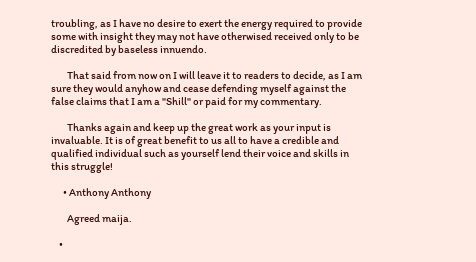troubling, as I have no desire to exert the energy required to provide some with insight they may not have otherwised received only to be discredited by baseless innuendo.

        That said from now on I will leave it to readers to decide, as I am sure they would anyhow and cease defending myself against the false claims that I am a "Shill" or paid for my commentary.

        Thanks again and keep up the great work as your input is invaluable. It is of great benefit to us all to have a credible and qualified individual such as yourself lend their voice and skills in this struggle!

      • Anthony Anthony

        Agreed maija.

    •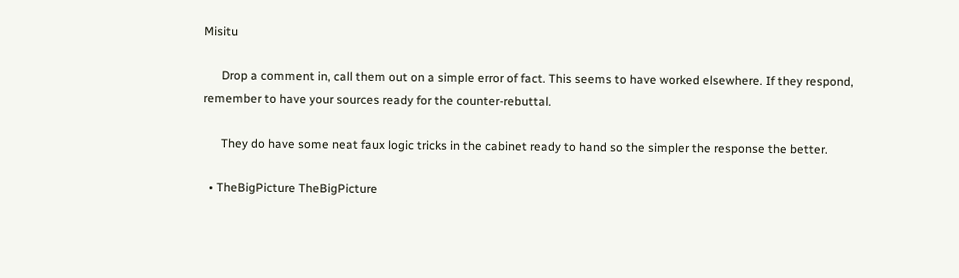Misitu

      Drop a comment in, call them out on a simple error of fact. This seems to have worked elsewhere. If they respond, remember to have your sources ready for the counter-rebuttal.

      They do have some neat faux logic tricks in the cabinet ready to hand so the simpler the response the better.

  • TheBigPicture TheBigPicture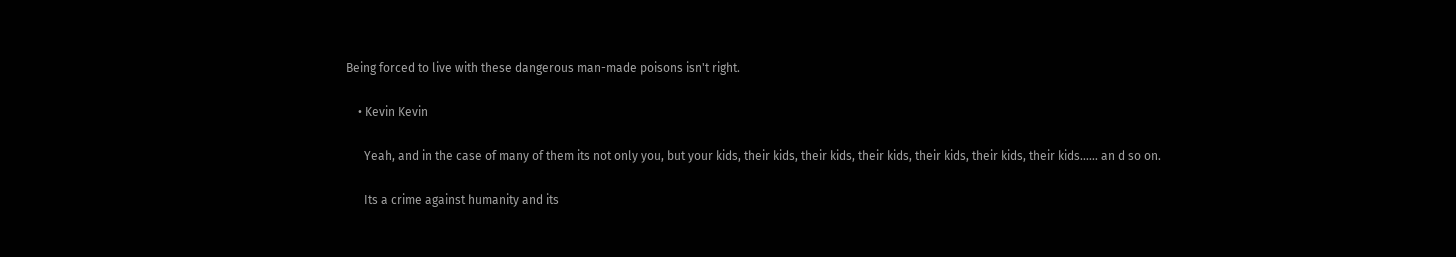Being forced to live with these dangerous man-made poisons isn't right.

    • Kevin Kevin

      Yeah, and in the case of many of them its not only you, but your kids, their kids, their kids, their kids, their kids, their kids, their kids…… an d so on.

      Its a crime against humanity and its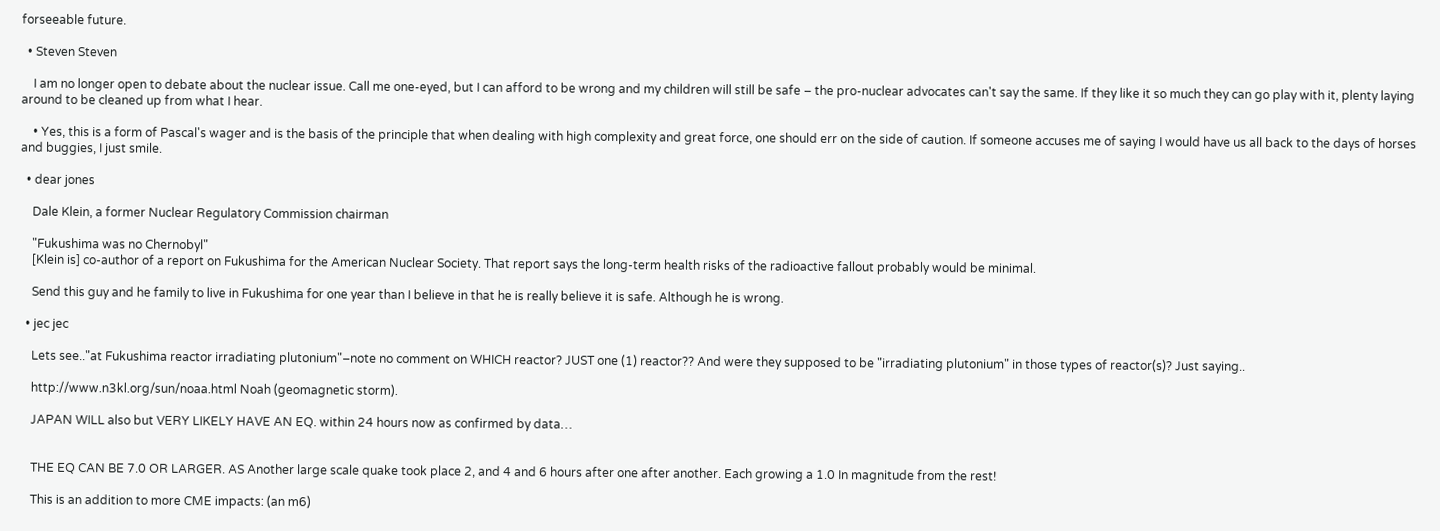forseeable future.

  • Steven Steven

    I am no longer open to debate about the nuclear issue. Call me one-eyed, but I can afford to be wrong and my children will still be safe – the pro-nuclear advocates can't say the same. If they like it so much they can go play with it, plenty laying around to be cleaned up from what I hear.

    • Yes, this is a form of Pascal's wager and is the basis of the principle that when dealing with high complexity and great force, one should err on the side of caution. If someone accuses me of saying I would have us all back to the days of horses and buggies, I just smile.

  • dear jones

    Dale Klein, a former Nuclear Regulatory Commission chairman

    "Fukushima was no Chernobyl"
    [Klein is] co-author of a report on Fukushima for the American Nuclear Society. That report says the long-term health risks of the radioactive fallout probably would be minimal.

    Send this guy and he family to live in Fukushima for one year than I believe in that he is really believe it is safe. Although he is wrong.

  • jec jec

    Lets see.."at Fukushima reactor irradiating plutonium"–note no comment on WHICH reactor? JUST one (1) reactor?? And were they supposed to be "irradiating plutonium" in those types of reactor(s)? Just saying..

    http://www.n3kl.org/sun/noaa.html Noah (geomagnetic storm).

    JAPAN WILL also but VERY LIKELY HAVE AN EQ. within 24 hours now as confirmed by data…


    THE EQ CAN BE 7.0 OR LARGER. AS Another large scale quake took place 2, and 4 and 6 hours after one after another. Each growing a 1.0 In magnitude from the rest!

    This is an addition to more CME impacts: (an m6)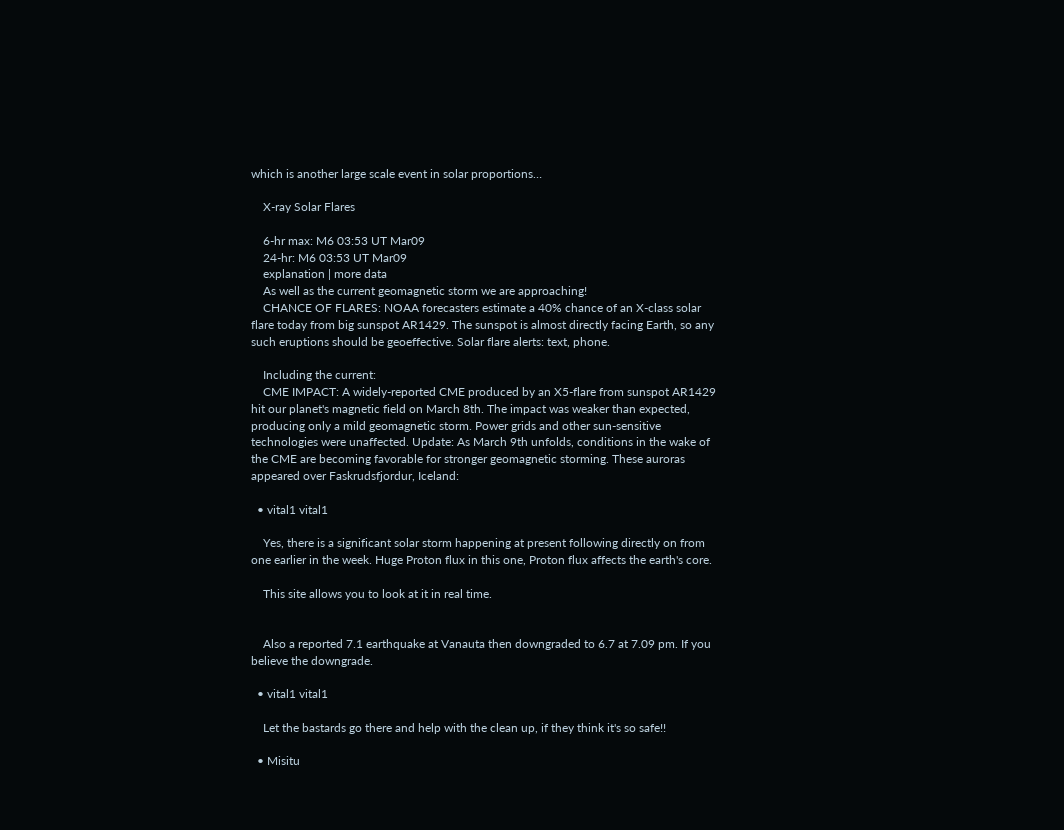which is another large scale event in solar proportions…

    X-ray Solar Flares

    6-hr max: M6 03:53 UT Mar09
    24-hr: M6 03:53 UT Mar09
    explanation | more data
    As well as the current geomagnetic storm we are approaching!
    CHANCE OF FLARES: NOAA forecasters estimate a 40% chance of an X-class solar flare today from big sunspot AR1429. The sunspot is almost directly facing Earth, so any such eruptions should be geoeffective. Solar flare alerts: text, phone.

    Including the current:
    CME IMPACT: A widely-reported CME produced by an X5-flare from sunspot AR1429 hit our planet's magnetic field on March 8th. The impact was weaker than expected, producing only a mild geomagnetic storm. Power grids and other sun-sensitive technologies were unaffected. Update: As March 9th unfolds, conditions in the wake of the CME are becoming favorable for stronger geomagnetic storming. These auroras appeared over Faskrudsfjordur, Iceland:

  • vital1 vital1

    Yes, there is a significant solar storm happening at present following directly on from one earlier in the week. Huge Proton flux in this one, Proton flux affects the earth's core.

    This site allows you to look at it in real time.


    Also a reported 7.1 earthquake at Vanauta then downgraded to 6.7 at 7.09 pm. If you believe the downgrade.

  • vital1 vital1

    Let the bastards go there and help with the clean up, if they think it's so safe!!

  • Misitu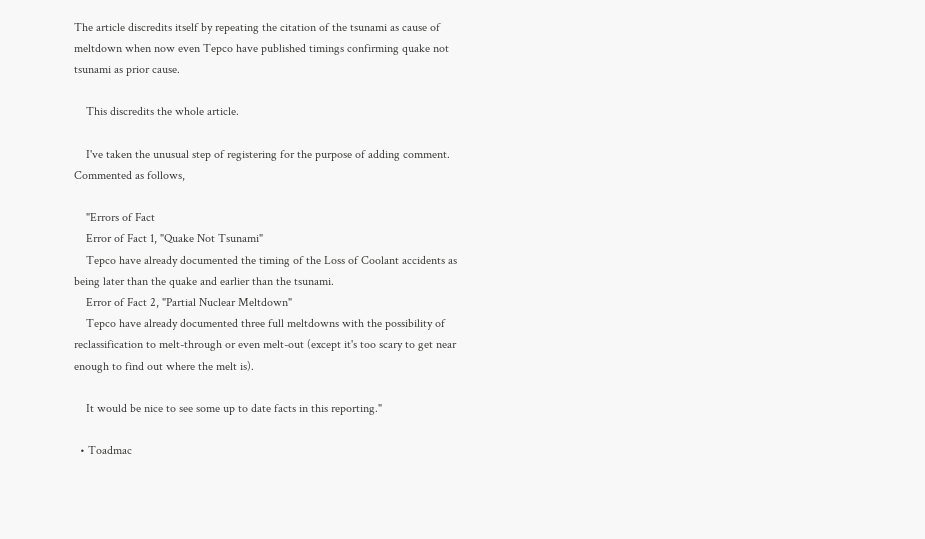The article discredits itself by repeating the citation of the tsunami as cause of meltdown when now even Tepco have published timings confirming quake not tsunami as prior cause.

    This discredits the whole article.

    I've taken the unusual step of registering for the purpose of adding comment. Commented as follows,

    "Errors of Fact
    Error of Fact 1, "Quake Not Tsunami"
    Tepco have already documented the timing of the Loss of Coolant accidents as being later than the quake and earlier than the tsunami.
    Error of Fact 2, "Partial Nuclear Meltdown"
    Tepco have already documented three full meltdowns with the possibility of reclassification to melt-through or even melt-out (except it's too scary to get near enough to find out where the melt is).

    It would be nice to see some up to date facts in this reporting."

  • Toadmac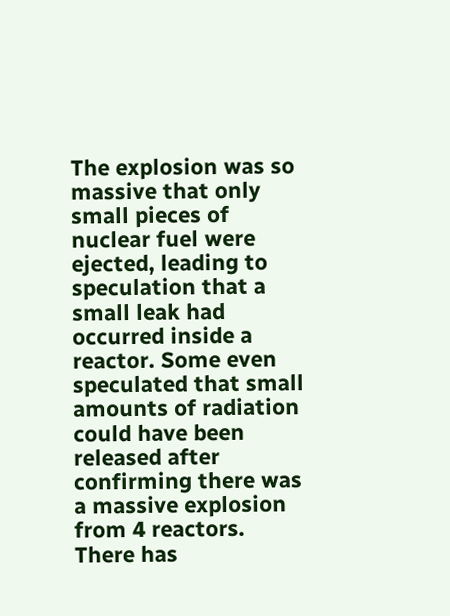The explosion was so massive that only small pieces of nuclear fuel were ejected, leading to speculation that a small leak had occurred inside a reactor. Some even speculated that small amounts of radiation could have been released after confirming there was a massive explosion from 4 reactors. There has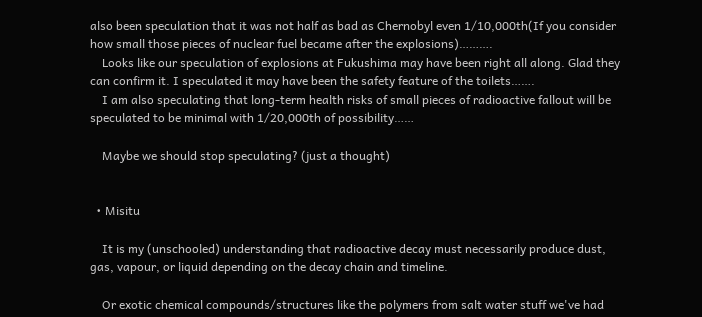also been speculation that it was not half as bad as Chernobyl even 1/10,000th(If you consider how small those pieces of nuclear fuel became after the explosions)……….
    Looks like our speculation of explosions at Fukushima may have been right all along. Glad they can confirm it. I speculated it may have been the safety feature of the toilets…….
    I am also speculating that long-term health risks of small pieces of radioactive fallout will be speculated to be minimal with 1/20,000th of possibility……

    Maybe we should stop speculating? (just a thought)


  • Misitu

    It is my (unschooled) understanding that radioactive decay must necessarily produce dust, gas, vapour, or liquid depending on the decay chain and timeline.

    Or exotic chemical compounds/structures like the polymers from salt water stuff we've had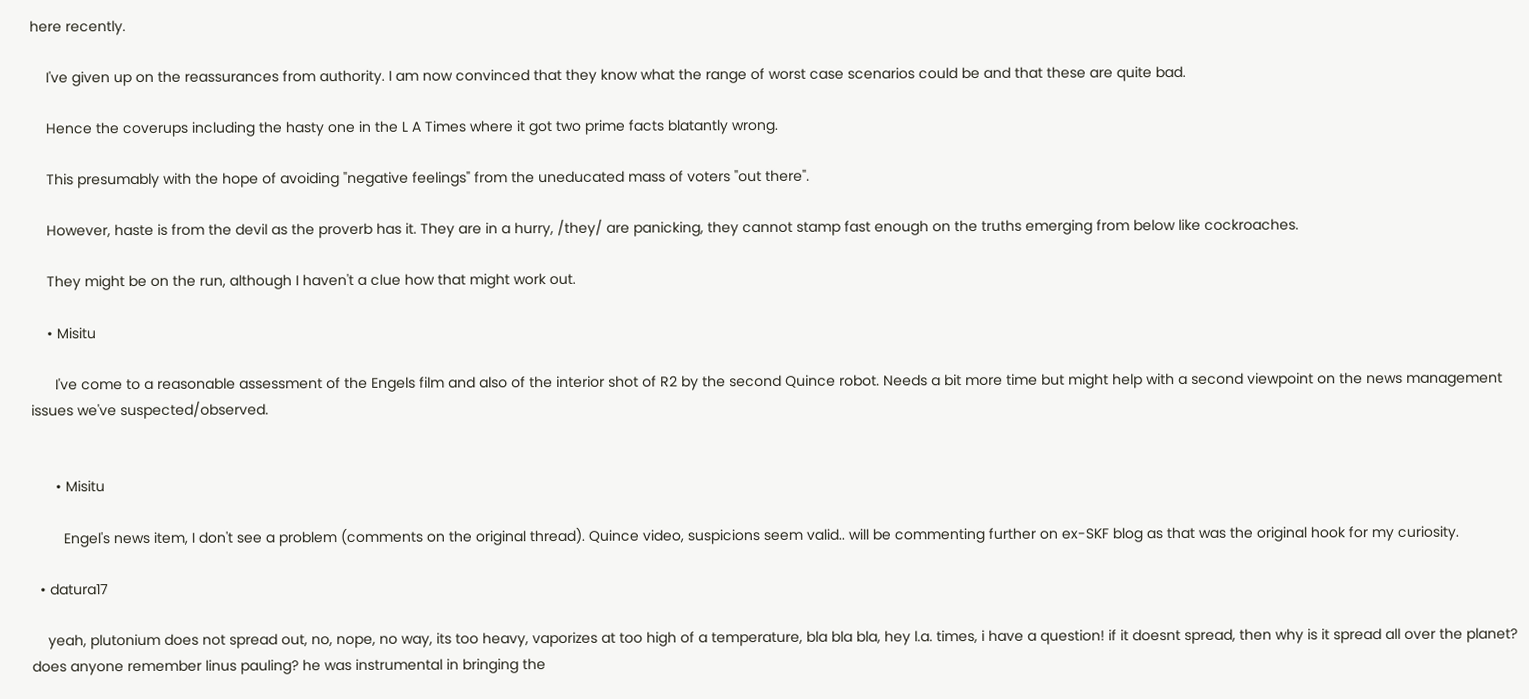here recently.

    I've given up on the reassurances from authority. I am now convinced that they know what the range of worst case scenarios could be and that these are quite bad.

    Hence the coverups including the hasty one in the L A Times where it got two prime facts blatantly wrong.

    This presumably with the hope of avoiding "negative feelings" from the uneducated mass of voters "out there".

    However, haste is from the devil as the proverb has it. They are in a hurry, /they/ are panicking, they cannot stamp fast enough on the truths emerging from below like cockroaches.

    They might be on the run, although I haven't a clue how that might work out.

    • Misitu

      I've come to a reasonable assessment of the Engels film and also of the interior shot of R2 by the second Quince robot. Needs a bit more time but might help with a second viewpoint on the news management issues we've suspected/observed.


      • Misitu

        Engel's news item, I don't see a problem (comments on the original thread). Quince video, suspicions seem valid.. will be commenting further on ex-SKF blog as that was the original hook for my curiosity.

  • datura17

    yeah, plutonium does not spread out, no, nope, no way, its too heavy, vaporizes at too high of a temperature, bla bla bla, hey l.a. times, i have a question! if it doesnt spread, then why is it spread all over the planet? does anyone remember linus pauling? he was instrumental in bringing the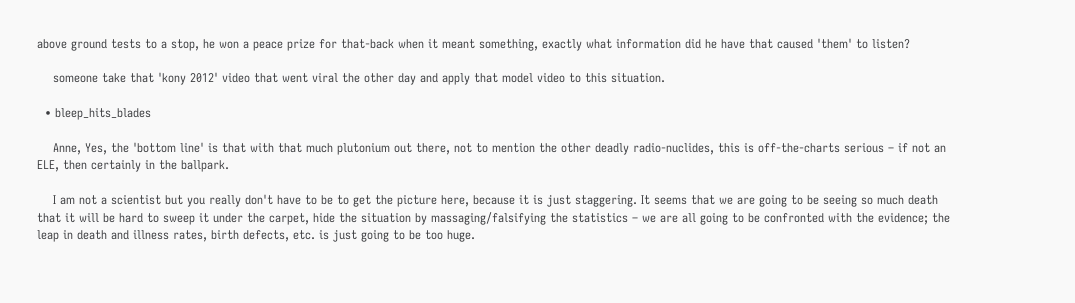above ground tests to a stop, he won a peace prize for that-back when it meant something, exactly what information did he have that caused 'them' to listen?

    someone take that 'kony 2012' video that went viral the other day and apply that model video to this situation.

  • bleep_hits_blades

    Anne, Yes, the 'bottom line' is that with that much plutonium out there, not to mention the other deadly radio-nuclides, this is off-the-charts serious – if not an ELE, then certainly in the ballpark.

    I am not a scientist but you really don't have to be to get the picture here, because it is just staggering. It seems that we are going to be seeing so much death that it will be hard to sweep it under the carpet, hide the situation by massaging/falsifying the statistics – we are all going to be confronted with the evidence; the leap in death and illness rates, birth defects, etc. is just going to be too huge.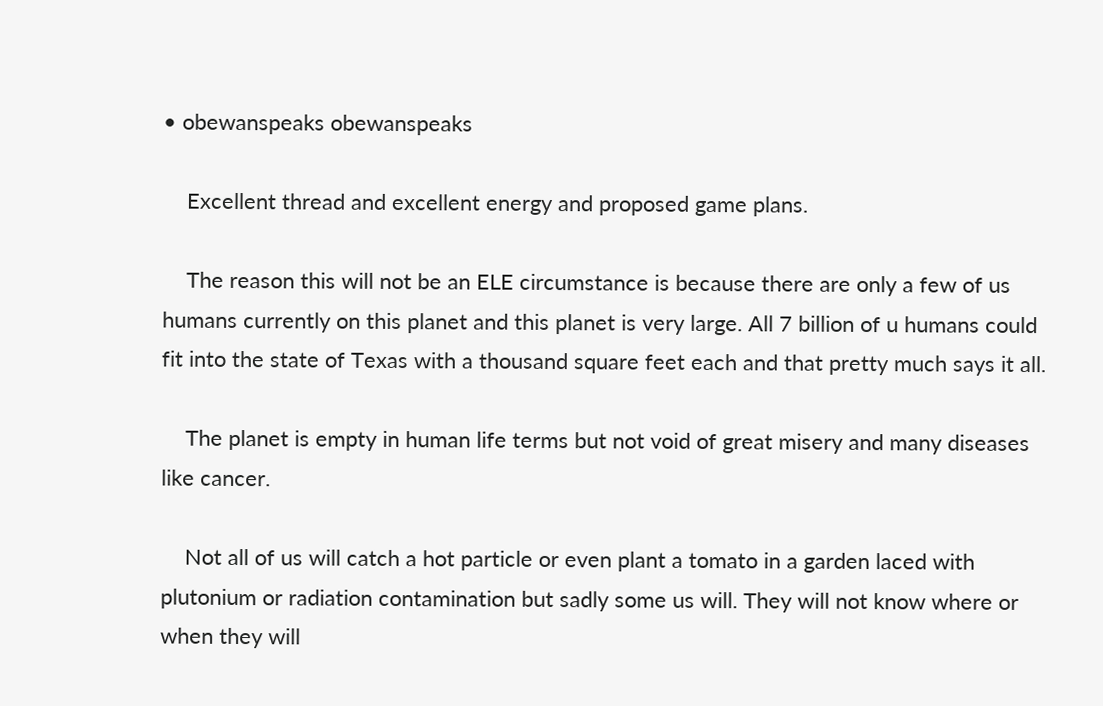• obewanspeaks obewanspeaks

    Excellent thread and excellent energy and proposed game plans.

    The reason this will not be an ELE circumstance is because there are only a few of us humans currently on this planet and this planet is very large. All 7 billion of u humans could fit into the state of Texas with a thousand square feet each and that pretty much says it all.

    The planet is empty in human life terms but not void of great misery and many diseases like cancer.

    Not all of us will catch a hot particle or even plant a tomato in a garden laced with plutonium or radiation contamination but sadly some us will. They will not know where or when they will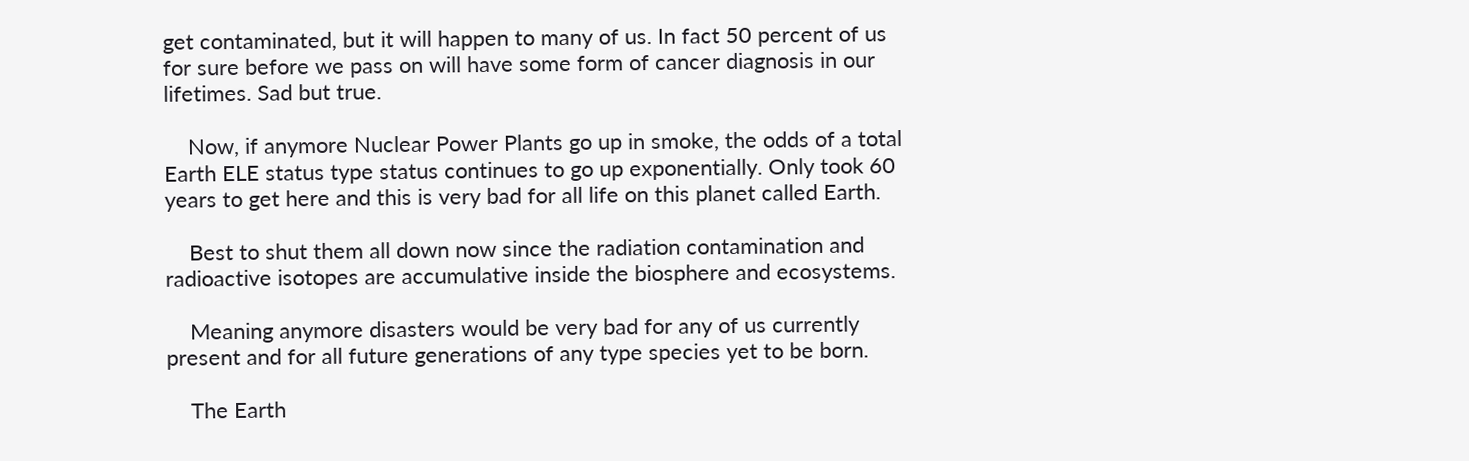get contaminated, but it will happen to many of us. In fact 50 percent of us for sure before we pass on will have some form of cancer diagnosis in our lifetimes. Sad but true.

    Now, if anymore Nuclear Power Plants go up in smoke, the odds of a total Earth ELE status type status continues to go up exponentially. Only took 60 years to get here and this is very bad for all life on this planet called Earth.

    Best to shut them all down now since the radiation contamination and radioactive isotopes are accumulative inside the biosphere and ecosystems.

    Meaning anymore disasters would be very bad for any of us currently present and for all future generations of any type species yet to be born.

    The Earth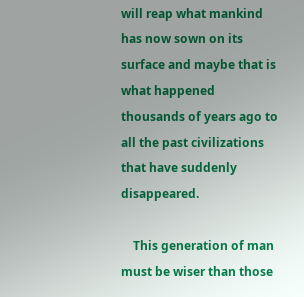will reap what mankind has now sown on its surface and maybe that is what happened thousands of years ago to all the past civilizations that have suddenly disappeared.

    This generation of man must be wiser than those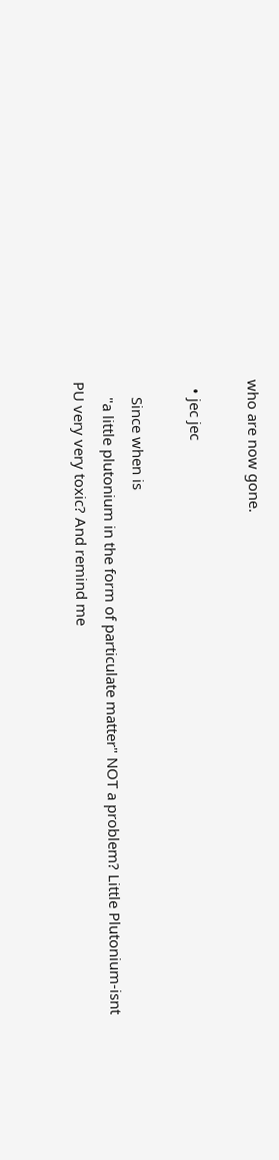who are now gone.

  • jec jec

    Since when is
    "a little plutonium in the form of particulate matter" NOT a problem? Little Plutonium-isnt PU very very toxic? And remind me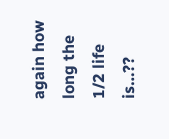again how long the 1/2 life is…??